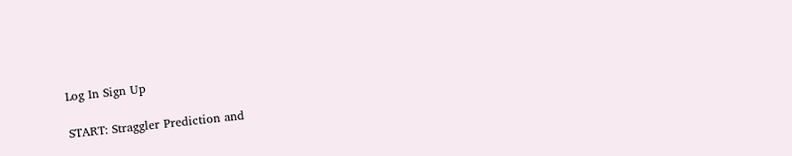Log In Sign Up

START: Straggler Prediction and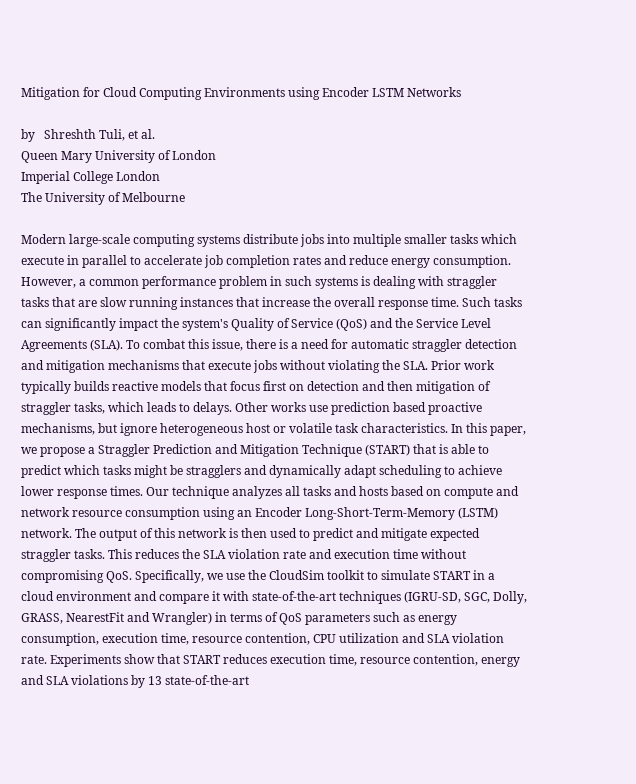Mitigation for Cloud Computing Environments using Encoder LSTM Networks

by   Shreshth Tuli, et al.
Queen Mary University of London
Imperial College London
The University of Melbourne

Modern large-scale computing systems distribute jobs into multiple smaller tasks which execute in parallel to accelerate job completion rates and reduce energy consumption. However, a common performance problem in such systems is dealing with straggler tasks that are slow running instances that increase the overall response time. Such tasks can significantly impact the system's Quality of Service (QoS) and the Service Level Agreements (SLA). To combat this issue, there is a need for automatic straggler detection and mitigation mechanisms that execute jobs without violating the SLA. Prior work typically builds reactive models that focus first on detection and then mitigation of straggler tasks, which leads to delays. Other works use prediction based proactive mechanisms, but ignore heterogeneous host or volatile task characteristics. In this paper, we propose a Straggler Prediction and Mitigation Technique (START) that is able to predict which tasks might be stragglers and dynamically adapt scheduling to achieve lower response times. Our technique analyzes all tasks and hosts based on compute and network resource consumption using an Encoder Long-Short-Term-Memory (LSTM) network. The output of this network is then used to predict and mitigate expected straggler tasks. This reduces the SLA violation rate and execution time without compromising QoS. Specifically, we use the CloudSim toolkit to simulate START in a cloud environment and compare it with state-of-the-art techniques (IGRU-SD, SGC, Dolly, GRASS, NearestFit and Wrangler) in terms of QoS parameters such as energy consumption, execution time, resource contention, CPU utilization and SLA violation rate. Experiments show that START reduces execution time, resource contention, energy and SLA violations by 13 state-of-the-art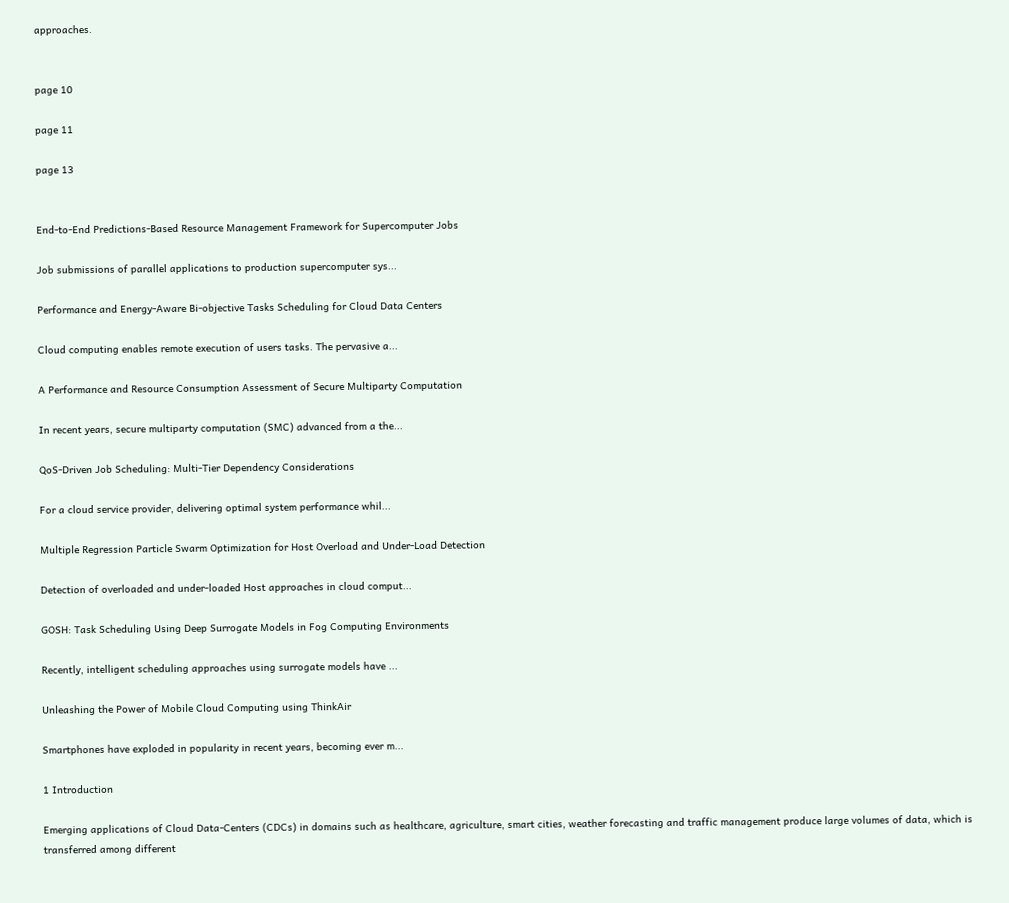approaches.


page 10

page 11

page 13


End-to-End Predictions-Based Resource Management Framework for Supercomputer Jobs

Job submissions of parallel applications to production supercomputer sys...

Performance and Energy-Aware Bi-objective Tasks Scheduling for Cloud Data Centers

Cloud computing enables remote execution of users tasks. The pervasive a...

A Performance and Resource Consumption Assessment of Secure Multiparty Computation

In recent years, secure multiparty computation (SMC) advanced from a the...

QoS-Driven Job Scheduling: Multi-Tier Dependency Considerations

For a cloud service provider, delivering optimal system performance whil...

Multiple Regression Particle Swarm Optimization for Host Overload and Under-Load Detection

Detection of overloaded and under-loaded Host approaches in cloud comput...

GOSH: Task Scheduling Using Deep Surrogate Models in Fog Computing Environments

Recently, intelligent scheduling approaches using surrogate models have ...

Unleashing the Power of Mobile Cloud Computing using ThinkAir

Smartphones have exploded in popularity in recent years, becoming ever m...

1 Introduction

Emerging applications of Cloud Data-Centers (CDCs) in domains such as healthcare, agriculture, smart cities, weather forecasting and traffic management produce large volumes of data, which is transferred among different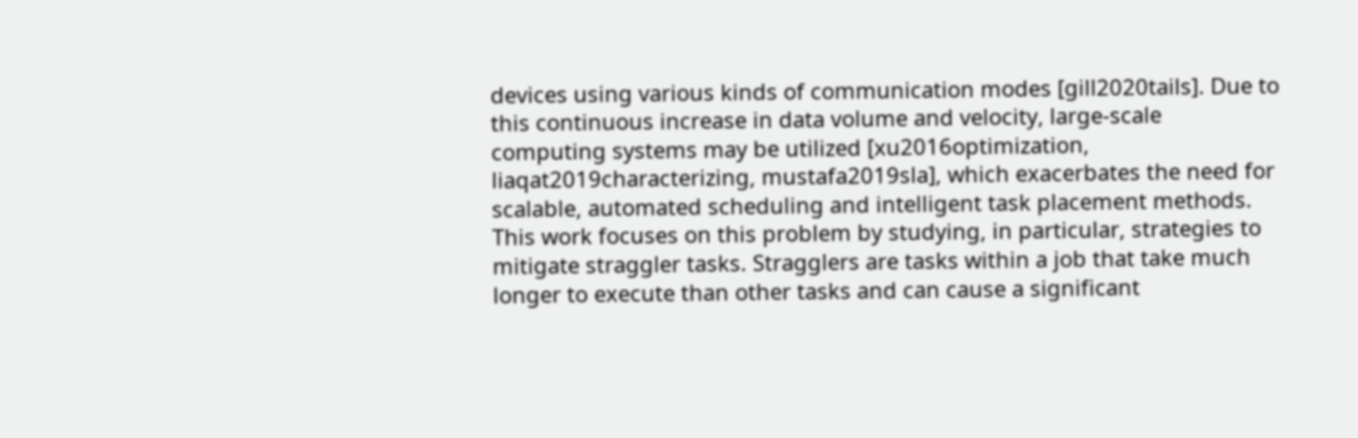devices using various kinds of communication modes [gill2020tails]. Due to this continuous increase in data volume and velocity, large-scale computing systems may be utilized [xu2016optimization, liaqat2019characterizing, mustafa2019sla], which exacerbates the need for scalable, automated scheduling and intelligent task placement methods. This work focuses on this problem by studying, in particular, strategies to mitigate straggler tasks. Stragglers are tasks within a job that take much longer to execute than other tasks and can cause a significant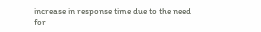increase in response time due to the need for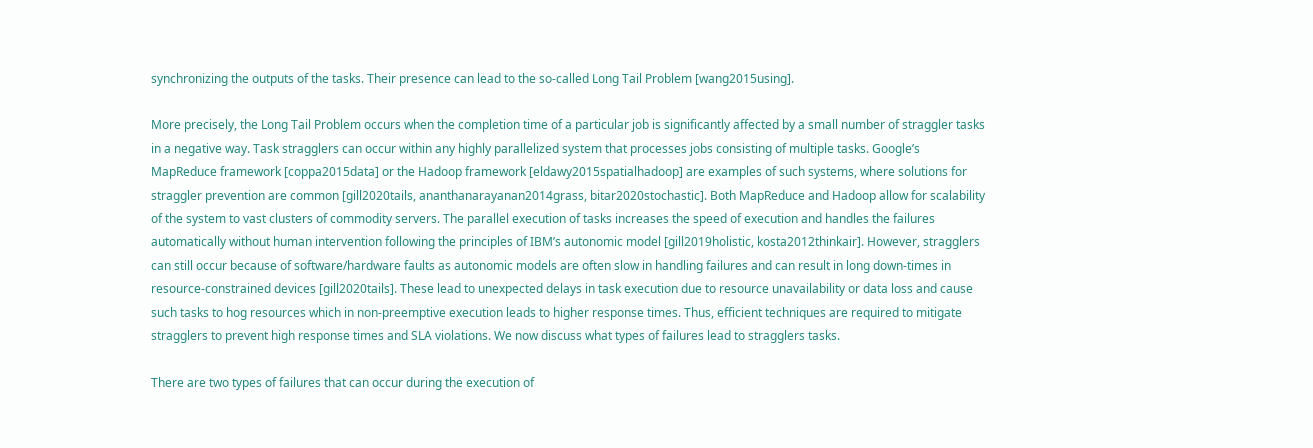synchronizing the outputs of the tasks. Their presence can lead to the so-called Long Tail Problem [wang2015using].

More precisely, the Long Tail Problem occurs when the completion time of a particular job is significantly affected by a small number of straggler tasks in a negative way. Task stragglers can occur within any highly parallelized system that processes jobs consisting of multiple tasks. Google’s MapReduce framework [coppa2015data] or the Hadoop framework [eldawy2015spatialhadoop] are examples of such systems, where solutions for straggler prevention are common [gill2020tails, ananthanarayanan2014grass, bitar2020stochastic]. Both MapReduce and Hadoop allow for scalability of the system to vast clusters of commodity servers. The parallel execution of tasks increases the speed of execution and handles the failures automatically without human intervention following the principles of IBM’s autonomic model [gill2019holistic, kosta2012thinkair]. However, stragglers can still occur because of software/hardware faults as autonomic models are often slow in handling failures and can result in long down-times in resource-constrained devices [gill2020tails]. These lead to unexpected delays in task execution due to resource unavailability or data loss and cause such tasks to hog resources which in non-preemptive execution leads to higher response times. Thus, efficient techniques are required to mitigate stragglers to prevent high response times and SLA violations. We now discuss what types of failures lead to stragglers tasks.

There are two types of failures that can occur during the execution of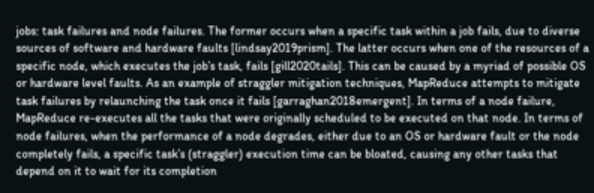jobs: task failures and node failures. The former occurs when a specific task within a job fails, due to diverse sources of software and hardware faults [lindsay2019prism]. The latter occurs when one of the resources of a specific node, which executes the job’s task, fails [gill2020tails]. This can be caused by a myriad of possible OS or hardware level faults. As an example of straggler mitigation techniques, MapReduce attempts to mitigate task failures by relaunching the task once it fails [garraghan2018emergent]. In terms of a node failure, MapReduce re-executes all the tasks that were originally scheduled to be executed on that node. In terms of node failures, when the performance of a node degrades, either due to an OS or hardware fault or the node completely fails, a specific task’s (straggler) execution time can be bloated, causing any other tasks that depend on it to wait for its completion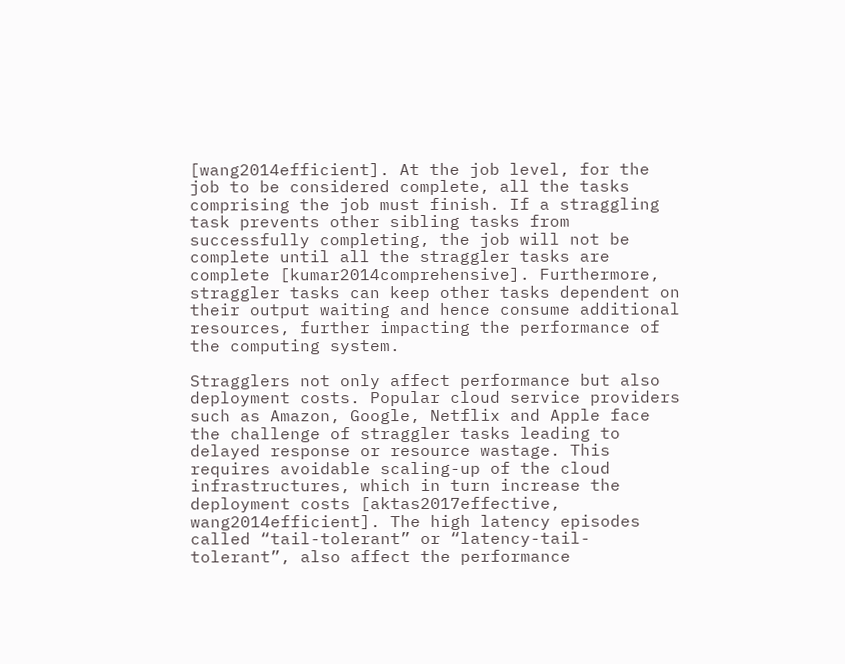[wang2014efficient]. At the job level, for the job to be considered complete, all the tasks comprising the job must finish. If a straggling task prevents other sibling tasks from successfully completing, the job will not be complete until all the straggler tasks are complete [kumar2014comprehensive]. Furthermore, straggler tasks can keep other tasks dependent on their output waiting and hence consume additional resources, further impacting the performance of the computing system.

Stragglers not only affect performance but also deployment costs. Popular cloud service providers such as Amazon, Google, Netflix and Apple face the challenge of straggler tasks leading to delayed response or resource wastage. This requires avoidable scaling-up of the cloud infrastructures, which in turn increase the deployment costs [aktas2017effective, wang2014efficient]. The high latency episodes called “tail-tolerant” or “latency-tail-tolerant”, also affect the performance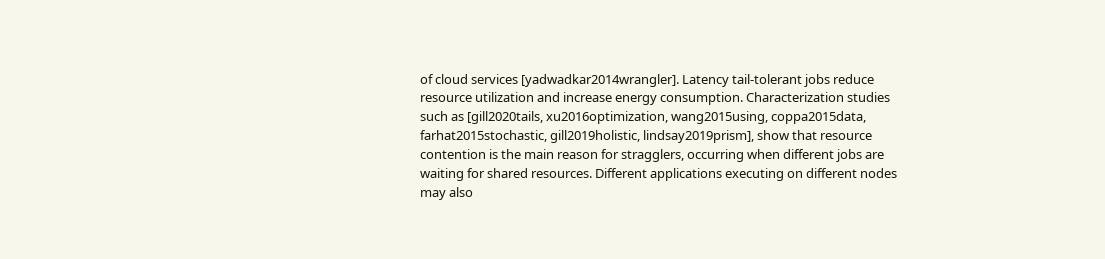of cloud services [yadwadkar2014wrangler]. Latency tail-tolerant jobs reduce resource utilization and increase energy consumption. Characterization studies such as [gill2020tails, xu2016optimization, wang2015using, coppa2015data, farhat2015stochastic, gill2019holistic, lindsay2019prism], show that resource contention is the main reason for stragglers, occurring when different jobs are waiting for shared resources. Different applications executing on different nodes may also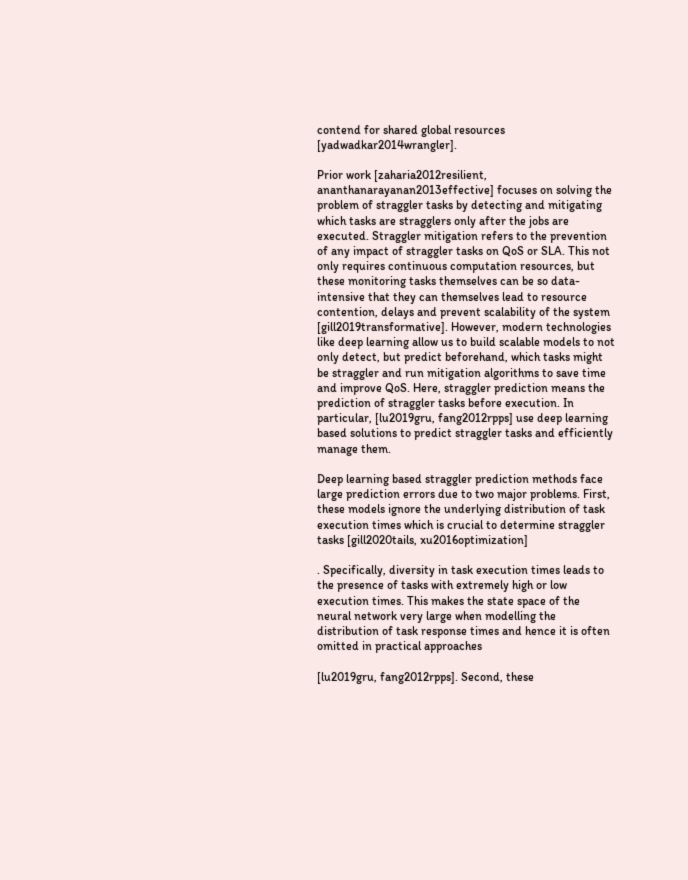contend for shared global resources [yadwadkar2014wrangler].

Prior work [zaharia2012resilient, ananthanarayanan2013effective] focuses on solving the problem of straggler tasks by detecting and mitigating which tasks are stragglers only after the jobs are executed. Straggler mitigation refers to the prevention of any impact of straggler tasks on QoS or SLA. This not only requires continuous computation resources, but these monitoring tasks themselves can be so data-intensive that they can themselves lead to resource contention, delays and prevent scalability of the system [gill2019transformative]. However, modern technologies like deep learning allow us to build scalable models to not only detect, but predict beforehand, which tasks might be straggler and run mitigation algorithms to save time and improve QoS. Here, straggler prediction means the prediction of straggler tasks before execution. In particular, [lu2019gru, fang2012rpps] use deep learning based solutions to predict straggler tasks and efficiently manage them.

Deep learning based straggler prediction methods face large prediction errors due to two major problems. First, these models ignore the underlying distribution of task execution times which is crucial to determine straggler tasks [gill2020tails, xu2016optimization]

. Specifically, diversity in task execution times leads to the presence of tasks with extremely high or low execution times. This makes the state space of the neural network very large when modelling the distribution of task response times and hence it is often omitted in practical approaches

[lu2019gru, fang2012rpps]. Second, these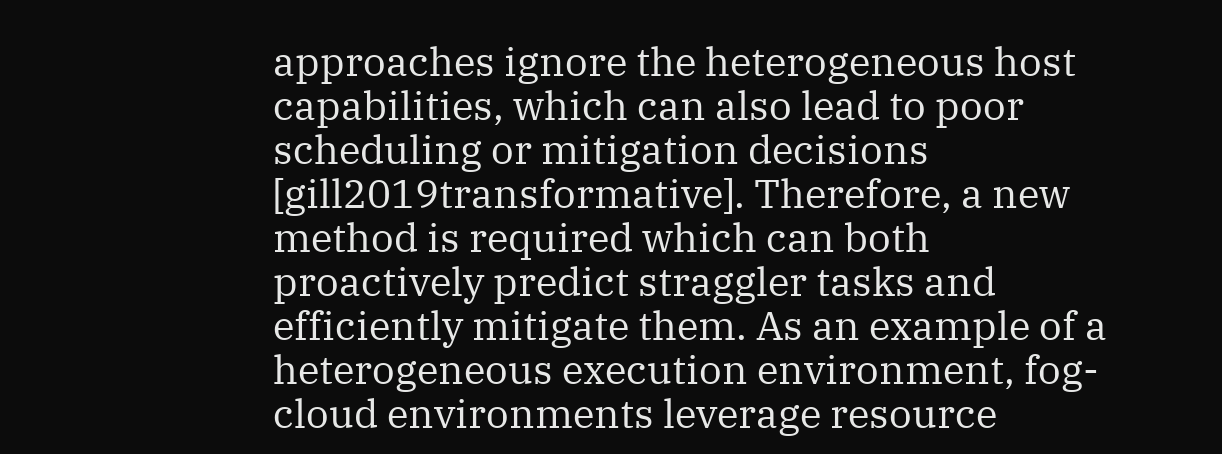approaches ignore the heterogeneous host capabilities, which can also lead to poor scheduling or mitigation decisions [gill2019transformative]. Therefore, a new method is required which can both proactively predict straggler tasks and efficiently mitigate them. As an example of a heterogeneous execution environment, fog-cloud environments leverage resource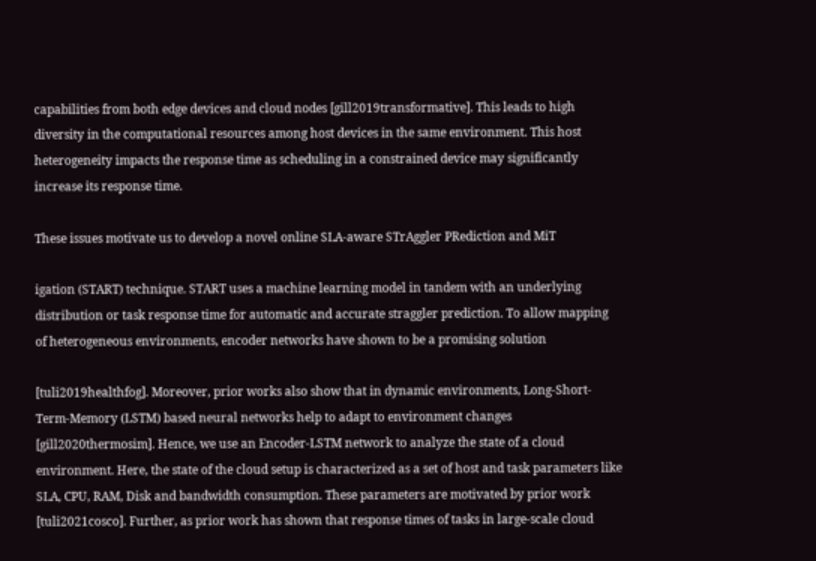capabilities from both edge devices and cloud nodes [gill2019transformative]. This leads to high diversity in the computational resources among host devices in the same environment. This host heterogeneity impacts the response time as scheduling in a constrained device may significantly increase its response time.

These issues motivate us to develop a novel online SLA-aware STrAggler PRediction and MiT

igation (START) technique. START uses a machine learning model in tandem with an underlying distribution or task response time for automatic and accurate straggler prediction. To allow mapping of heterogeneous environments, encoder networks have shown to be a promising solution

[tuli2019healthfog]. Moreover, prior works also show that in dynamic environments, Long-Short-Term-Memory (LSTM) based neural networks help to adapt to environment changes [gill2020thermosim]. Hence, we use an Encoder-LSTM network to analyze the state of a cloud environment. Here, the state of the cloud setup is characterized as a set of host and task parameters like SLA, CPU, RAM, Disk and bandwidth consumption. These parameters are motivated by prior work [tuli2021cosco]. Further, as prior work has shown that response times of tasks in large-scale cloud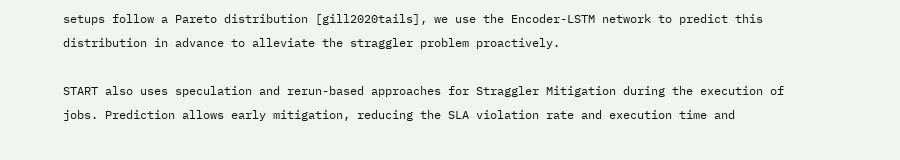setups follow a Pareto distribution [gill2020tails], we use the Encoder-LSTM network to predict this distribution in advance to alleviate the straggler problem proactively.

START also uses speculation and rerun-based approaches for Straggler Mitigation during the execution of jobs. Prediction allows early mitigation, reducing the SLA violation rate and execution time and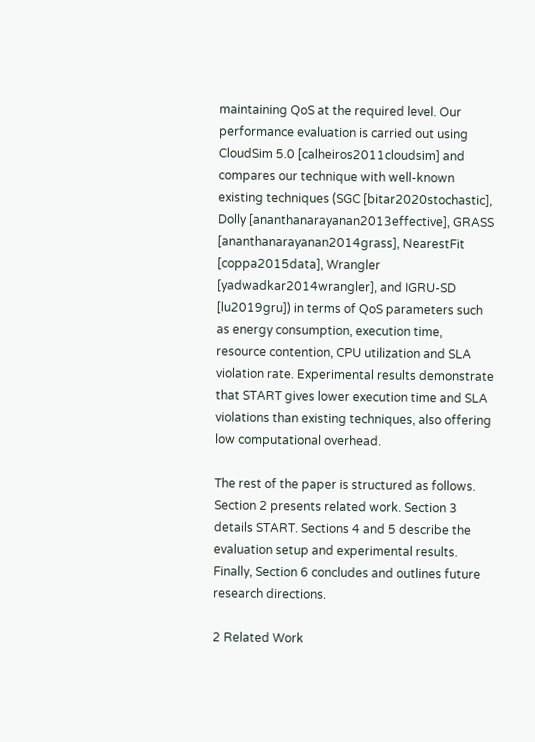maintaining QoS at the required level. Our performance evaluation is carried out using CloudSim 5.0 [calheiros2011cloudsim] and compares our technique with well-known existing techniques (SGC [bitar2020stochastic], Dolly [ananthanarayanan2013effective], GRASS [ananthanarayanan2014grass], NearestFit [coppa2015data], Wrangler [yadwadkar2014wrangler], and IGRU-SD [lu2019gru]) in terms of QoS parameters such as energy consumption, execution time, resource contention, CPU utilization and SLA violation rate. Experimental results demonstrate that START gives lower execution time and SLA violations than existing techniques, also offering low computational overhead.

The rest of the paper is structured as follows. Section 2 presents related work. Section 3 details START. Sections 4 and 5 describe the evaluation setup and experimental results. Finally, Section 6 concludes and outlines future research directions.

2 Related Work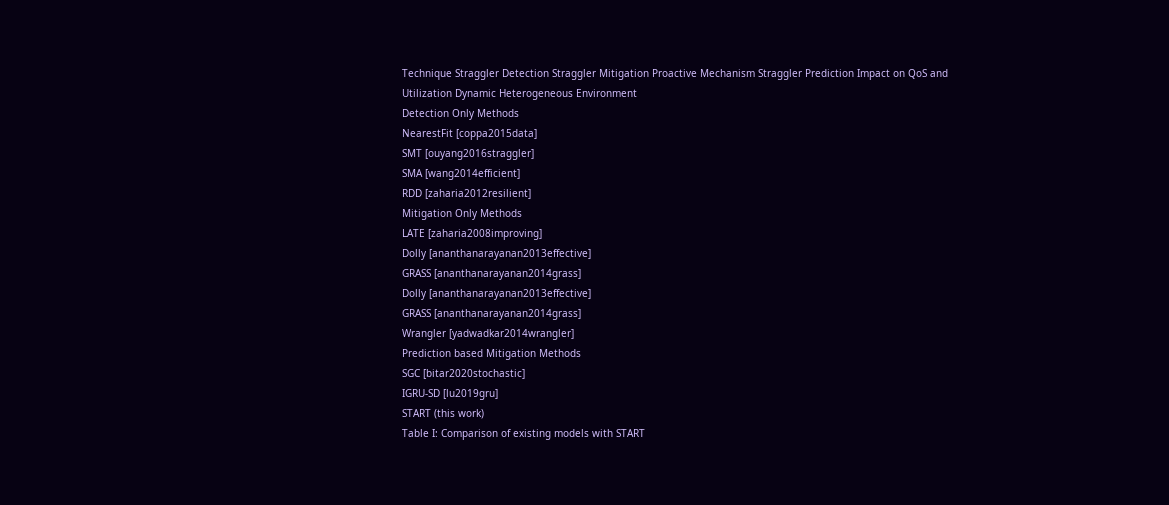Technique Straggler Detection Straggler Mitigation Proactive Mechanism Straggler Prediction Impact on QoS and Utilization Dynamic Heterogeneous Environment
Detection Only Methods
NearestFit [coppa2015data]
SMT [ouyang2016straggler]
SMA [wang2014efficient]
RDD [zaharia2012resilient]
Mitigation Only Methods
LATE [zaharia2008improving]
Dolly [ananthanarayanan2013effective]
GRASS [ananthanarayanan2014grass]
Dolly [ananthanarayanan2013effective]
GRASS [ananthanarayanan2014grass]
Wrangler [yadwadkar2014wrangler]
Prediction based Mitigation Methods
SGC [bitar2020stochastic]
IGRU-SD [lu2019gru]
START (this work)
Table I: Comparison of existing models with START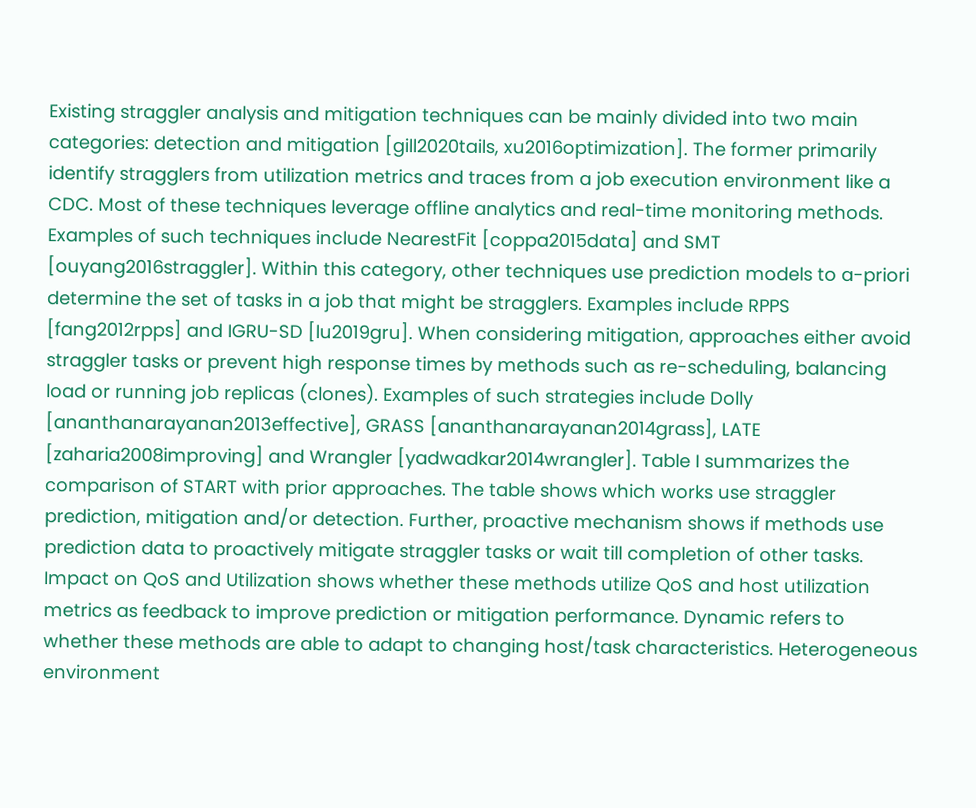Existing straggler analysis and mitigation techniques can be mainly divided into two main categories: detection and mitigation [gill2020tails, xu2016optimization]. The former primarily identify stragglers from utilization metrics and traces from a job execution environment like a CDC. Most of these techniques leverage offline analytics and real-time monitoring methods. Examples of such techniques include NearestFit [coppa2015data] and SMT [ouyang2016straggler]. Within this category, other techniques use prediction models to a-priori determine the set of tasks in a job that might be stragglers. Examples include RPPS [fang2012rpps] and IGRU-SD [lu2019gru]. When considering mitigation, approaches either avoid straggler tasks or prevent high response times by methods such as re-scheduling, balancing load or running job replicas (clones). Examples of such strategies include Dolly [ananthanarayanan2013effective], GRASS [ananthanarayanan2014grass], LATE [zaharia2008improving] and Wrangler [yadwadkar2014wrangler]. Table I summarizes the comparison of START with prior approaches. The table shows which works use straggler prediction, mitigation and/or detection. Further, proactive mechanism shows if methods use prediction data to proactively mitigate straggler tasks or wait till completion of other tasks. Impact on QoS and Utilization shows whether these methods utilize QoS and host utilization metrics as feedback to improve prediction or mitigation performance. Dynamic refers to whether these methods are able to adapt to changing host/task characteristics. Heterogeneous environment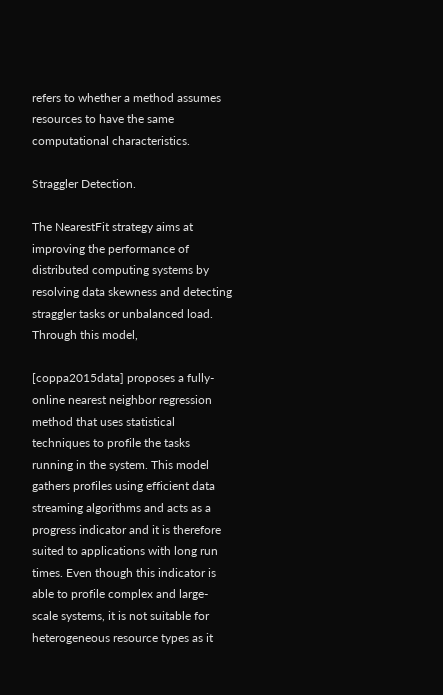refers to whether a method assumes resources to have the same computational characteristics.

Straggler Detection.

The NearestFit strategy aims at improving the performance of distributed computing systems by resolving data skewness and detecting straggler tasks or unbalanced load. Through this model,

[coppa2015data] proposes a fully-online nearest neighbor regression method that uses statistical techniques to profile the tasks running in the system. This model gathers profiles using efficient data streaming algorithms and acts as a progress indicator and it is therefore suited to applications with long run times. Even though this indicator is able to profile complex and large-scale systems, it is not suitable for heterogeneous resource types as it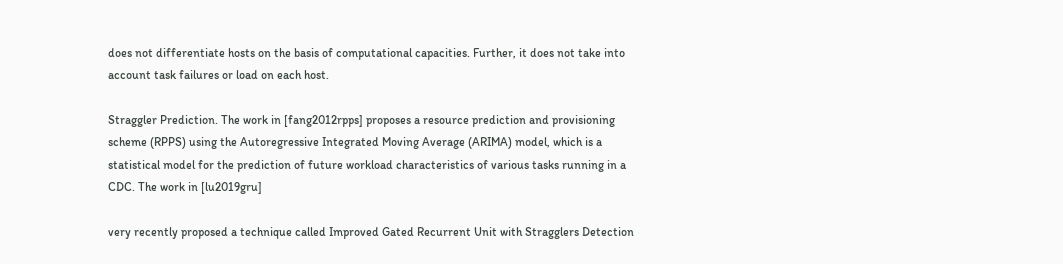does not differentiate hosts on the basis of computational capacities. Further, it does not take into account task failures or load on each host.

Straggler Prediction. The work in [fang2012rpps] proposes a resource prediction and provisioning scheme (RPPS) using the Autoregressive Integrated Moving Average (ARIMA) model, which is a statistical model for the prediction of future workload characteristics of various tasks running in a CDC. The work in [lu2019gru]

very recently proposed a technique called Improved Gated Recurrent Unit with Stragglers Detection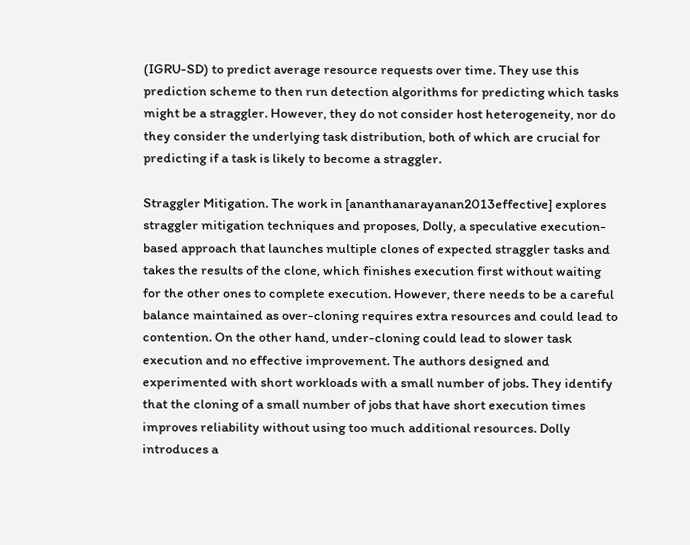(IGRU-SD) to predict average resource requests over time. They use this prediction scheme to then run detection algorithms for predicting which tasks might be a straggler. However, they do not consider host heterogeneity, nor do they consider the underlying task distribution, both of which are crucial for predicting if a task is likely to become a straggler.

Straggler Mitigation. The work in [ananthanarayanan2013effective] explores straggler mitigation techniques and proposes, Dolly, a speculative execution-based approach that launches multiple clones of expected straggler tasks and takes the results of the clone, which finishes execution first without waiting for the other ones to complete execution. However, there needs to be a careful balance maintained as over-cloning requires extra resources and could lead to contention. On the other hand, under-cloning could lead to slower task execution and no effective improvement. The authors designed and experimented with short workloads with a small number of jobs. They identify that the cloning of a small number of jobs that have short execution times improves reliability without using too much additional resources. Dolly introduces a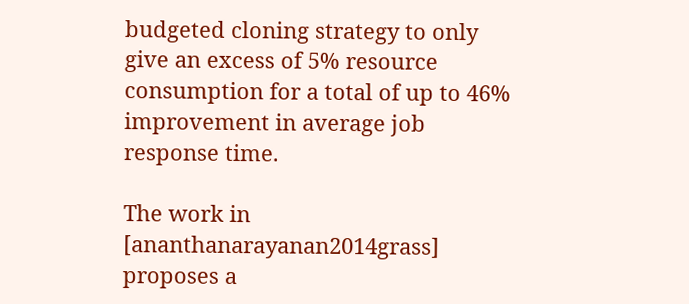budgeted cloning strategy to only give an excess of 5% resource consumption for a total of up to 46% improvement in average job response time.

The work in [ananthanarayanan2014grass] proposes a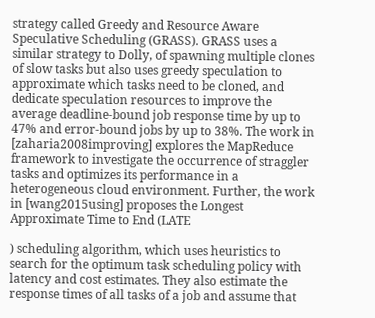strategy called Greedy and Resource Aware Speculative Scheduling (GRASS). GRASS uses a similar strategy to Dolly, of spawning multiple clones of slow tasks but also uses greedy speculation to approximate which tasks need to be cloned, and dedicate speculation resources to improve the average deadline-bound job response time by up to 47% and error-bound jobs by up to 38%. The work in [zaharia2008improving] explores the MapReduce framework to investigate the occurrence of straggler tasks and optimizes its performance in a heterogeneous cloud environment. Further, the work in [wang2015using] proposes the Longest Approximate Time to End (LATE

) scheduling algorithm, which uses heuristics to search for the optimum task scheduling policy with latency and cost estimates. They also estimate the response times of all tasks of a job and assume that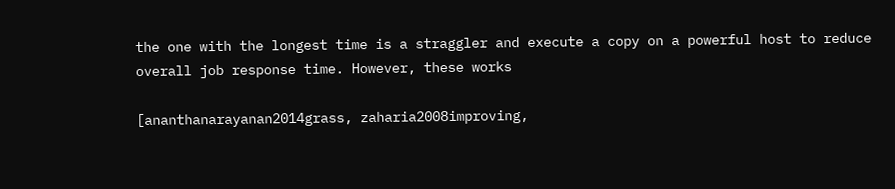the one with the longest time is a straggler and execute a copy on a powerful host to reduce overall job response time. However, these works

[ananthanarayanan2014grass, zaharia2008improving,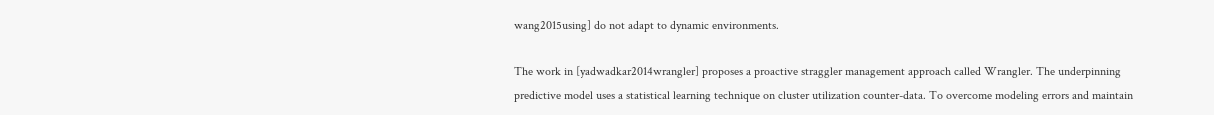wang2015using] do not adapt to dynamic environments.

The work in [yadwadkar2014wrangler] proposes a proactive straggler management approach called Wrangler. The underpinning predictive model uses a statistical learning technique on cluster utilization counter-data. To overcome modeling errors and maintain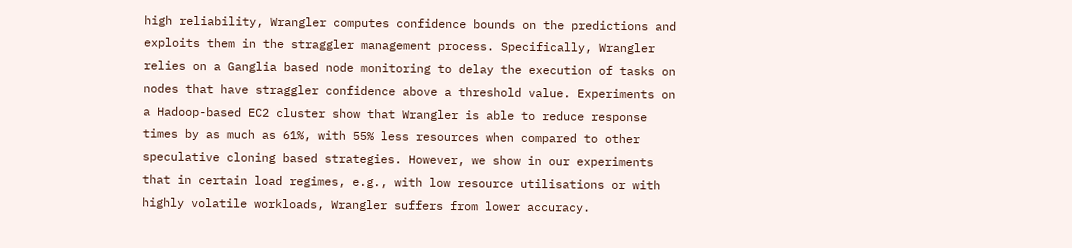high reliability, Wrangler computes confidence bounds on the predictions and exploits them in the straggler management process. Specifically, Wrangler relies on a Ganglia based node monitoring to delay the execution of tasks on nodes that have straggler confidence above a threshold value. Experiments on a Hadoop-based EC2 cluster show that Wrangler is able to reduce response times by as much as 61%, with 55% less resources when compared to other speculative cloning based strategies. However, we show in our experiments that in certain load regimes, e.g., with low resource utilisations or with highly volatile workloads, Wrangler suffers from lower accuracy.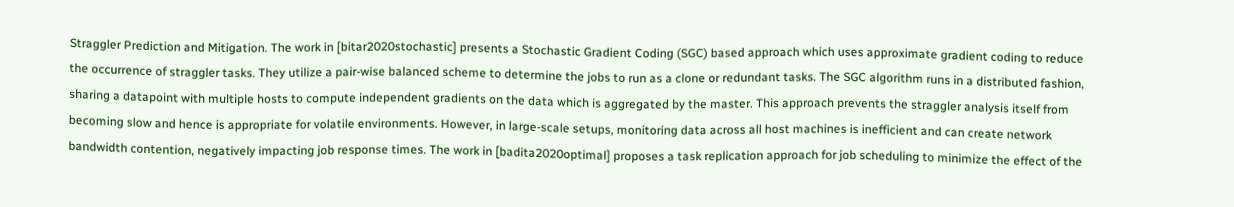Straggler Prediction and Mitigation. The work in [bitar2020stochastic] presents a Stochastic Gradient Coding (SGC) based approach which uses approximate gradient coding to reduce the occurrence of straggler tasks. They utilize a pair-wise balanced scheme to determine the jobs to run as a clone or redundant tasks. The SGC algorithm runs in a distributed fashion, sharing a datapoint with multiple hosts to compute independent gradients on the data which is aggregated by the master. This approach prevents the straggler analysis itself from becoming slow and hence is appropriate for volatile environments. However, in large-scale setups, monitoring data across all host machines is inefficient and can create network bandwidth contention, negatively impacting job response times. The work in [badita2020optimal] proposes a task replication approach for job scheduling to minimize the effect of the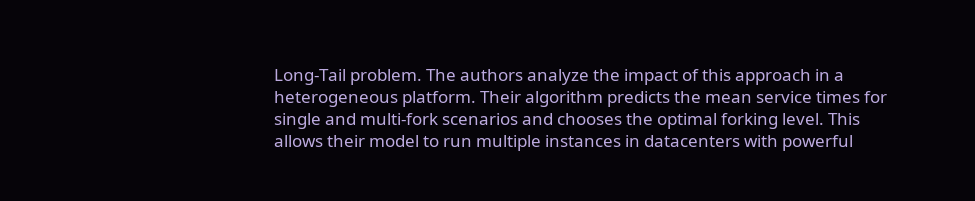Long-Tail problem. The authors analyze the impact of this approach in a heterogeneous platform. Their algorithm predicts the mean service times for single and multi-fork scenarios and chooses the optimal forking level. This allows their model to run multiple instances in datacenters with powerful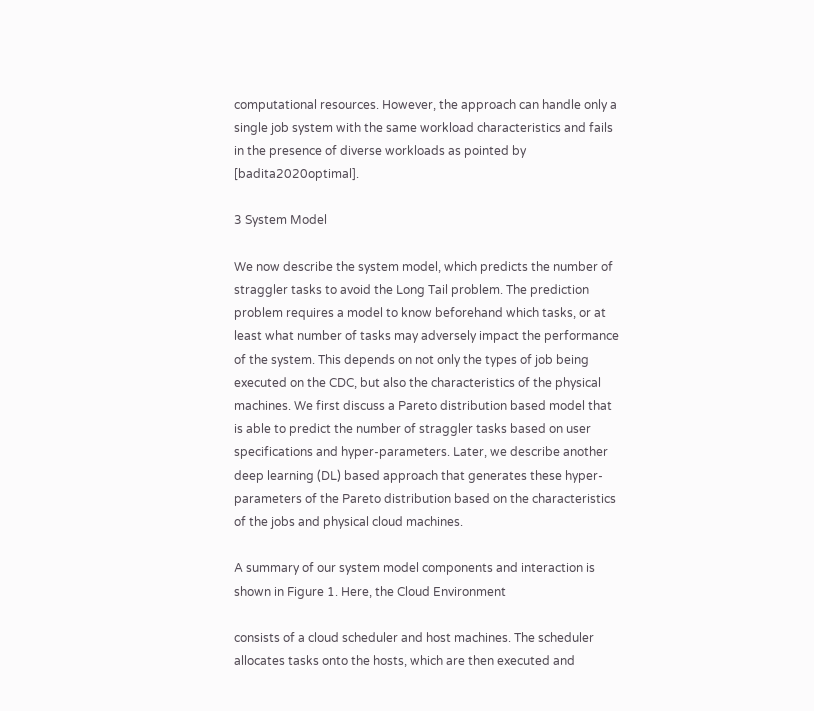computational resources. However, the approach can handle only a single job system with the same workload characteristics and fails in the presence of diverse workloads as pointed by [badita2020optimal].

3 System Model

We now describe the system model, which predicts the number of straggler tasks to avoid the Long Tail problem. The prediction problem requires a model to know beforehand which tasks, or at least what number of tasks may adversely impact the performance of the system. This depends on not only the types of job being executed on the CDC, but also the characteristics of the physical machines. We first discuss a Pareto distribution based model that is able to predict the number of straggler tasks based on user specifications and hyper-parameters. Later, we describe another deep learning (DL) based approach that generates these hyper-parameters of the Pareto distribution based on the characteristics of the jobs and physical cloud machines.

A summary of our system model components and interaction is shown in Figure 1. Here, the Cloud Environment

consists of a cloud scheduler and host machines. The scheduler allocates tasks onto the hosts, which are then executed and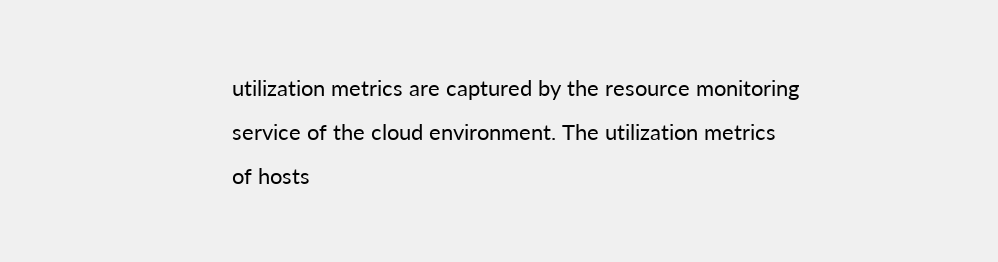utilization metrics are captured by the resource monitoring service of the cloud environment. The utilization metrics of hosts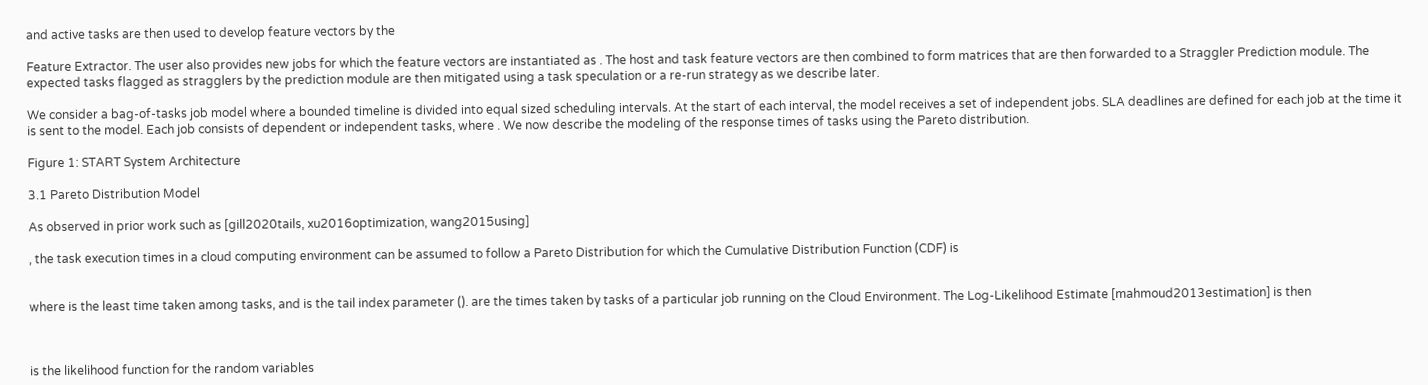and active tasks are then used to develop feature vectors by the

Feature Extractor. The user also provides new jobs for which the feature vectors are instantiated as . The host and task feature vectors are then combined to form matrices that are then forwarded to a Straggler Prediction module. The expected tasks flagged as stragglers by the prediction module are then mitigated using a task speculation or a re-run strategy as we describe later.

We consider a bag-of-tasks job model where a bounded timeline is divided into equal sized scheduling intervals. At the start of each interval, the model receives a set of independent jobs. SLA deadlines are defined for each job at the time it is sent to the model. Each job consists of dependent or independent tasks, where . We now describe the modeling of the response times of tasks using the Pareto distribution.

Figure 1: START System Architecture

3.1 Pareto Distribution Model

As observed in prior work such as [gill2020tails, xu2016optimization, wang2015using]

, the task execution times in a cloud computing environment can be assumed to follow a Pareto Distribution for which the Cumulative Distribution Function (CDF) is


where is the least time taken among tasks, and is the tail index parameter (). are the times taken by tasks of a particular job running on the Cloud Environment. The Log-Likelihood Estimate [mahmoud2013estimation] is then



is the likelihood function for the random variables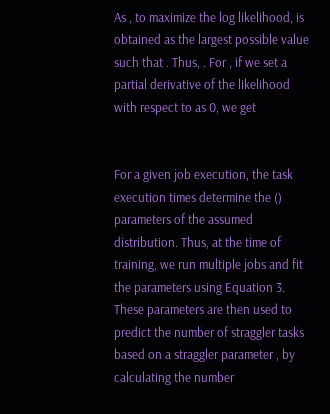As , to maximize the log likelihood, is obtained as the largest possible value such that . Thus, . For , if we set a partial derivative of the likelihood with respect to as 0, we get


For a given job execution, the task execution times determine the () parameters of the assumed distribution. Thus, at the time of training, we run multiple jobs and fit the parameters using Equation 3. These parameters are then used to predict the number of straggler tasks based on a straggler parameter , by calculating the number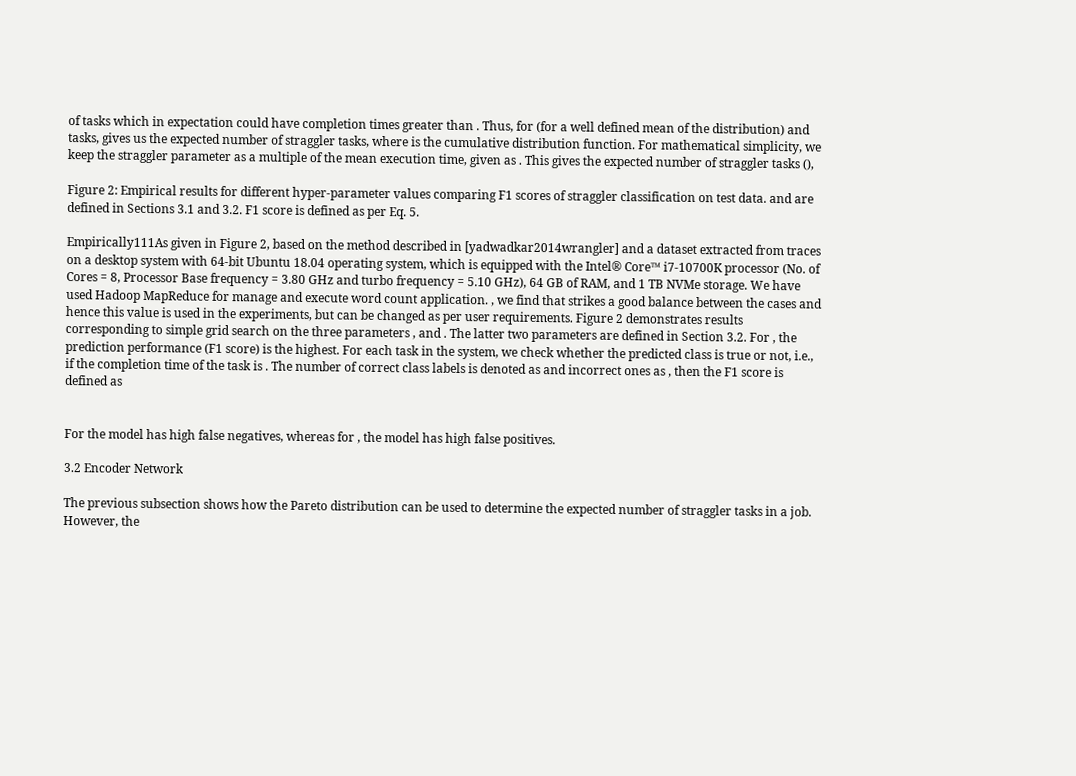of tasks which in expectation could have completion times greater than . Thus, for (for a well defined mean of the distribution) and tasks, gives us the expected number of straggler tasks, where is the cumulative distribution function. For mathematical simplicity, we keep the straggler parameter as a multiple of the mean execution time, given as . This gives the expected number of straggler tasks (),

Figure 2: Empirical results for different hyper-parameter values comparing F1 scores of straggler classification on test data. and are defined in Sections 3.1 and 3.2. F1 score is defined as per Eq. 5.

Empirically111As given in Figure 2, based on the method described in [yadwadkar2014wrangler] and a dataset extracted from traces on a desktop system with 64-bit Ubuntu 18.04 operating system, which is equipped with the Intel® Core™ i7-10700K processor (No. of Cores = 8, Processor Base frequency = 3.80 GHz and turbo frequency = 5.10 GHz), 64 GB of RAM, and 1 TB NVMe storage. We have used Hadoop MapReduce for manage and execute word count application. , we find that strikes a good balance between the cases and hence this value is used in the experiments, but can be changed as per user requirements. Figure 2 demonstrates results corresponding to simple grid search on the three parameters , and . The latter two parameters are defined in Section 3.2. For , the prediction performance (F1 score) is the highest. For each task in the system, we check whether the predicted class is true or not, i.e., if the completion time of the task is . The number of correct class labels is denoted as and incorrect ones as , then the F1 score is defined as


For the model has high false negatives, whereas for , the model has high false positives.

3.2 Encoder Network

The previous subsection shows how the Pareto distribution can be used to determine the expected number of straggler tasks in a job. However, the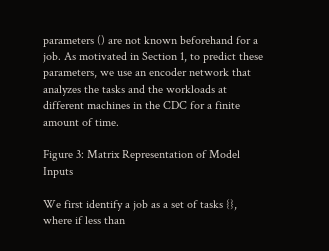parameters () are not known beforehand for a job. As motivated in Section 1, to predict these parameters, we use an encoder network that analyzes the tasks and the workloads at different machines in the CDC for a finite amount of time.

Figure 3: Matrix Representation of Model Inputs

We first identify a job as a set of tasks {}, where if less than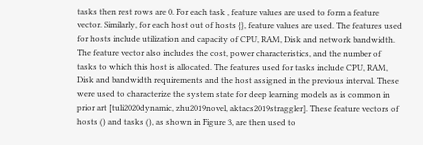tasks then rest rows are 0. For each task , feature values are used to form a feature vector. Similarly, for each host out of hosts {}, feature values are used. The features used for hosts include utilization and capacity of CPU, RAM, Disk and network bandwidth. The feature vector also includes the cost, power characteristics, and the number of tasks to which this host is allocated. The features used for tasks include CPU, RAM, Disk and bandwidth requirements and the host assigned in the previous interval. These were used to characterize the system state for deep learning models as is common in prior art [tuli2020dynamic, zhu2019novel, aktacs2019straggler]. These feature vectors of hosts () and tasks (), as shown in Figure 3, are then used to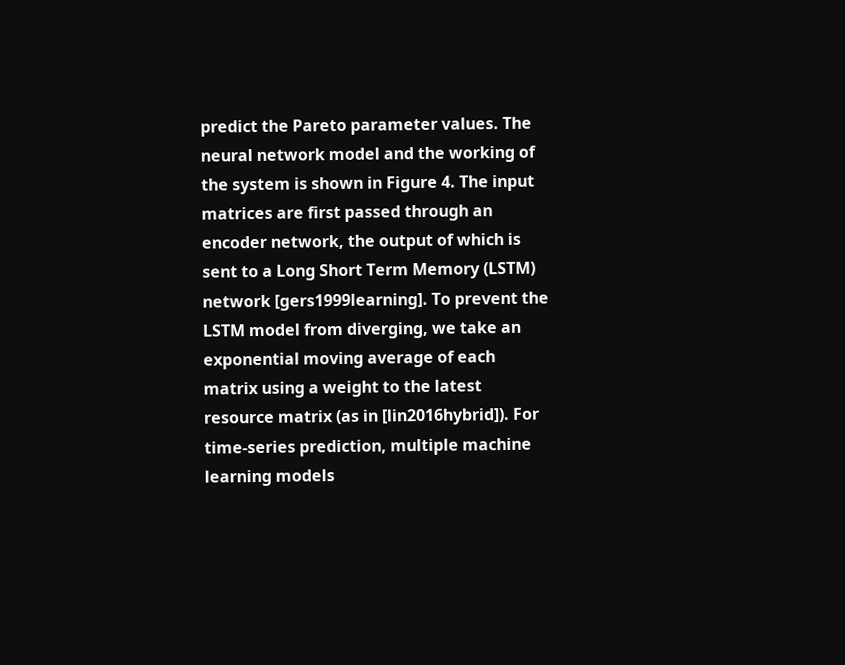predict the Pareto parameter values. The neural network model and the working of the system is shown in Figure 4. The input matrices are first passed through an encoder network, the output of which is sent to a Long Short Term Memory (LSTM) network [gers1999learning]. To prevent the LSTM model from diverging, we take an exponential moving average of each matrix using a weight to the latest resource matrix (as in [lin2016hybrid]). For time-series prediction, multiple machine learning models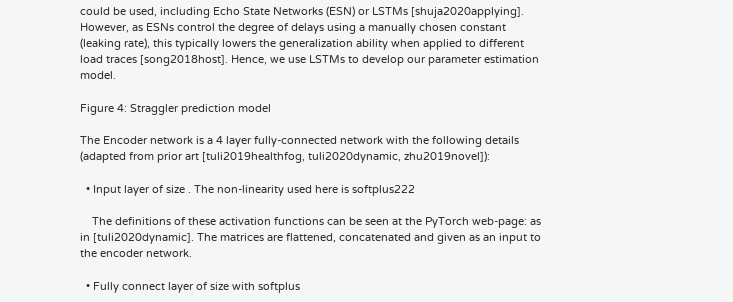could be used, including Echo State Networks (ESN) or LSTMs [shuja2020applying]. However, as ESNs control the degree of delays using a manually chosen constant (leaking rate), this typically lowers the generalization ability when applied to different load traces [song2018host]. Hence, we use LSTMs to develop our parameter estimation model.

Figure 4: Straggler prediction model

The Encoder network is a 4 layer fully-connected network with the following details (adapted from prior art [tuli2019healthfog, tuli2020dynamic, zhu2019novel]):

  • Input layer of size . The non-linearity used here is softplus222

    The definitions of these activation functions can be seen at the PyTorch web-page: as in [tuli2020dynamic]. The matrices are flattened, concatenated and given as an input to the encoder network.

  • Fully connect layer of size with softplus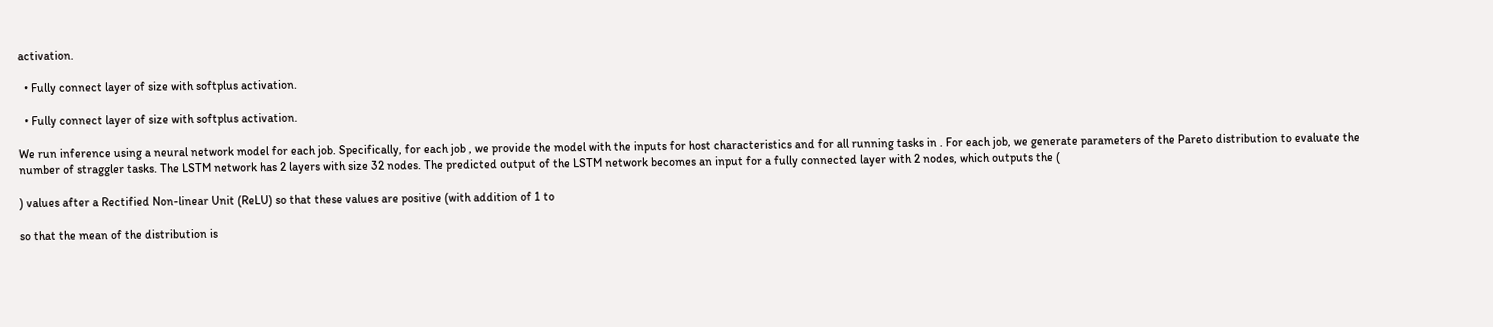activation.

  • Fully connect layer of size with softplus activation.

  • Fully connect layer of size with softplus activation.

We run inference using a neural network model for each job. Specifically, for each job , we provide the model with the inputs for host characteristics and for all running tasks in . For each job, we generate parameters of the Pareto distribution to evaluate the number of straggler tasks. The LSTM network has 2 layers with size 32 nodes. The predicted output of the LSTM network becomes an input for a fully connected layer with 2 nodes, which outputs the (

) values after a Rectified Non-linear Unit (ReLU) so that these values are positive (with addition of 1 to

so that the mean of the distribution is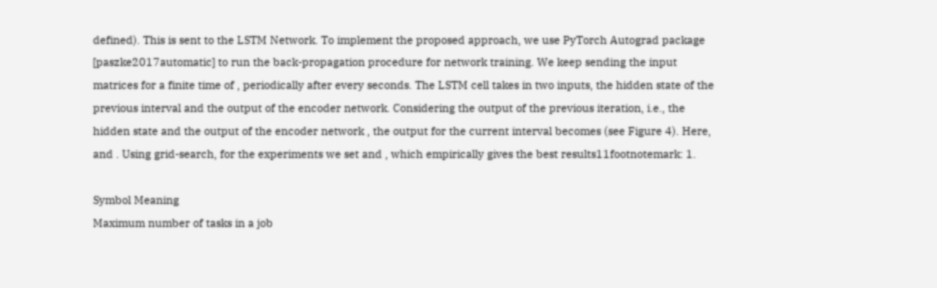defined). This is sent to the LSTM Network. To implement the proposed approach, we use PyTorch Autograd package [paszke2017automatic] to run the back-propagation procedure for network training. We keep sending the input matrices for a finite time of , periodically after every seconds. The LSTM cell takes in two inputs, the hidden state of the previous interval and the output of the encoder network. Considering the output of the previous iteration, i.e., the hidden state and the output of the encoder network , the output for the current interval becomes (see Figure 4). Here, and . Using grid-search, for the experiments we set and , which empirically gives the best results11footnotemark: 1.

Symbol Meaning
Maximum number of tasks in a job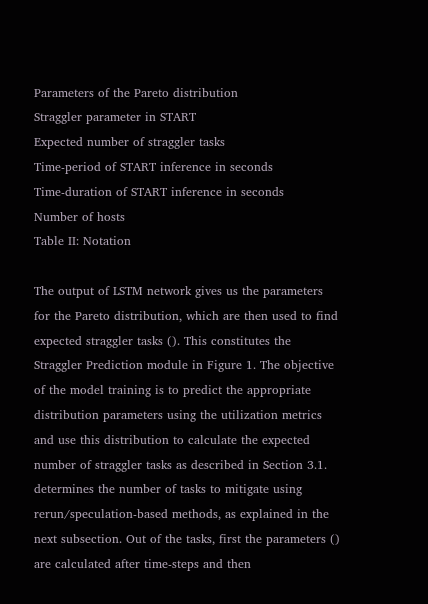Parameters of the Pareto distribution
Straggler parameter in START
Expected number of straggler tasks
Time-period of START inference in seconds
Time-duration of START inference in seconds
Number of hosts
Table II: Notation

The output of LSTM network gives us the parameters for the Pareto distribution, which are then used to find expected straggler tasks (). This constitutes the Straggler Prediction module in Figure 1. The objective of the model training is to predict the appropriate distribution parameters using the utilization metrics and use this distribution to calculate the expected number of straggler tasks as described in Section 3.1. determines the number of tasks to mitigate using rerun/speculation-based methods, as explained in the next subsection. Out of the tasks, first the parameters () are calculated after time-steps and then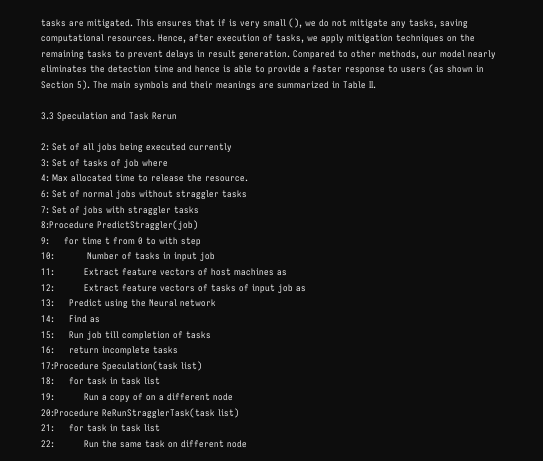tasks are mitigated. This ensures that if is very small (), we do not mitigate any tasks, saving computational resources. Hence, after execution of tasks, we apply mitigation techniques on the remaining tasks to prevent delays in result generation. Compared to other methods, our model nearly eliminates the detection time and hence is able to provide a faster response to users (as shown in Section 5). The main symbols and their meanings are summarized in Table II.

3.3 Speculation and Task Rerun

2: Set of all jobs being executed currently
3: Set of tasks of job where
4: Max allocated time to release the resource.
6: Set of normal jobs without straggler tasks
7: Set of jobs with straggler tasks
8:Procedure PredictStraggler(job)
9:     for time t from 0 to with step
10:           Number of tasks in input job
11:          Extract feature vectors of host machines as
12:          Extract feature vectors of tasks of input job as
13:     Predict using the Neural network
14:     Find as
15:     Run job till completion of tasks
16:     return incomplete tasks
17:Procedure Speculation(task list)
18:     for task in task list
19:          Run a copy of on a different node
20:Procedure ReRunStragglerTask(task list)
21:     for task in task list
22:          Run the same task on different node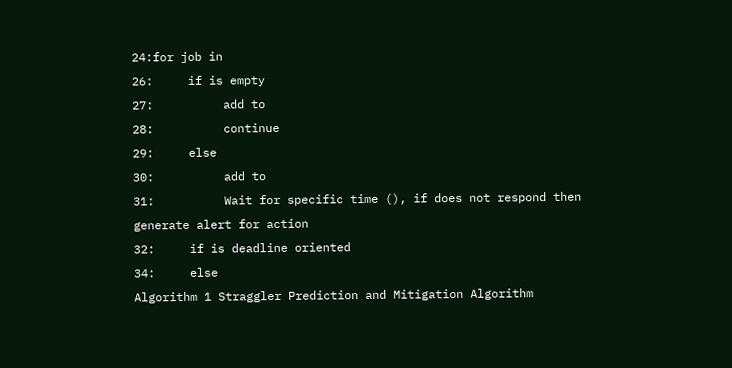24:for job in
26:     if is empty
27:          add to
28:          continue
29:     else
30:          add to
31:          Wait for specific time (), if does not respond then generate alert for action
32:     if is deadline oriented
34:     else
Algorithm 1 Straggler Prediction and Mitigation Algorithm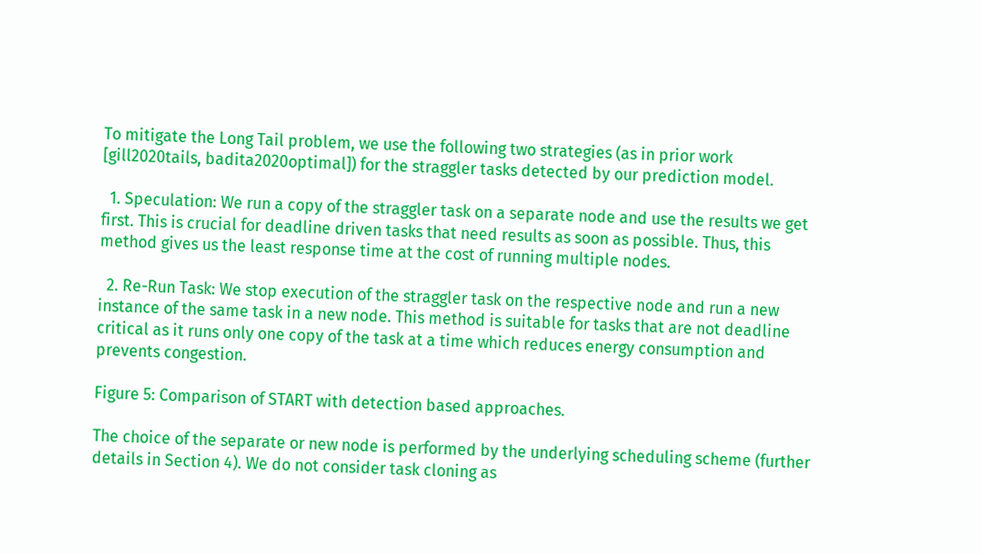To mitigate the Long Tail problem, we use the following two strategies (as in prior work [gill2020tails, badita2020optimal]) for the straggler tasks detected by our prediction model.

  1. Speculation: We run a copy of the straggler task on a separate node and use the results we get first. This is crucial for deadline driven tasks that need results as soon as possible. Thus, this method gives us the least response time at the cost of running multiple nodes.

  2. Re-Run Task: We stop execution of the straggler task on the respective node and run a new instance of the same task in a new node. This method is suitable for tasks that are not deadline critical as it runs only one copy of the task at a time which reduces energy consumption and prevents congestion.

Figure 5: Comparison of START with detection based approaches.

The choice of the separate or new node is performed by the underlying scheduling scheme (further details in Section 4). We do not consider task cloning as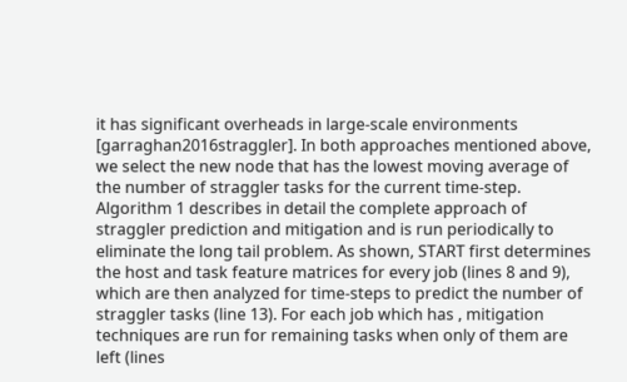it has significant overheads in large-scale environments [garraghan2016straggler]. In both approaches mentioned above, we select the new node that has the lowest moving average of the number of straggler tasks for the current time-step. Algorithm 1 describes in detail the complete approach of straggler prediction and mitigation and is run periodically to eliminate the long tail problem. As shown, START first determines the host and task feature matrices for every job (lines 8 and 9), which are then analyzed for time-steps to predict the number of straggler tasks (line 13). For each job which has , mitigation techniques are run for remaining tasks when only of them are left (lines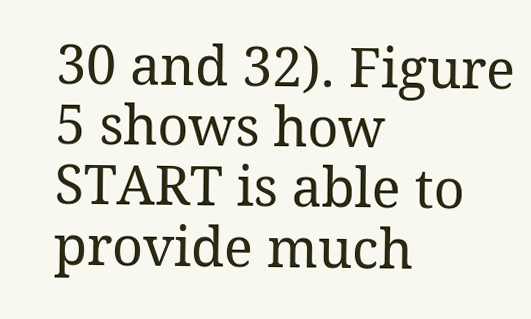30 and 32). Figure 5 shows how START is able to provide much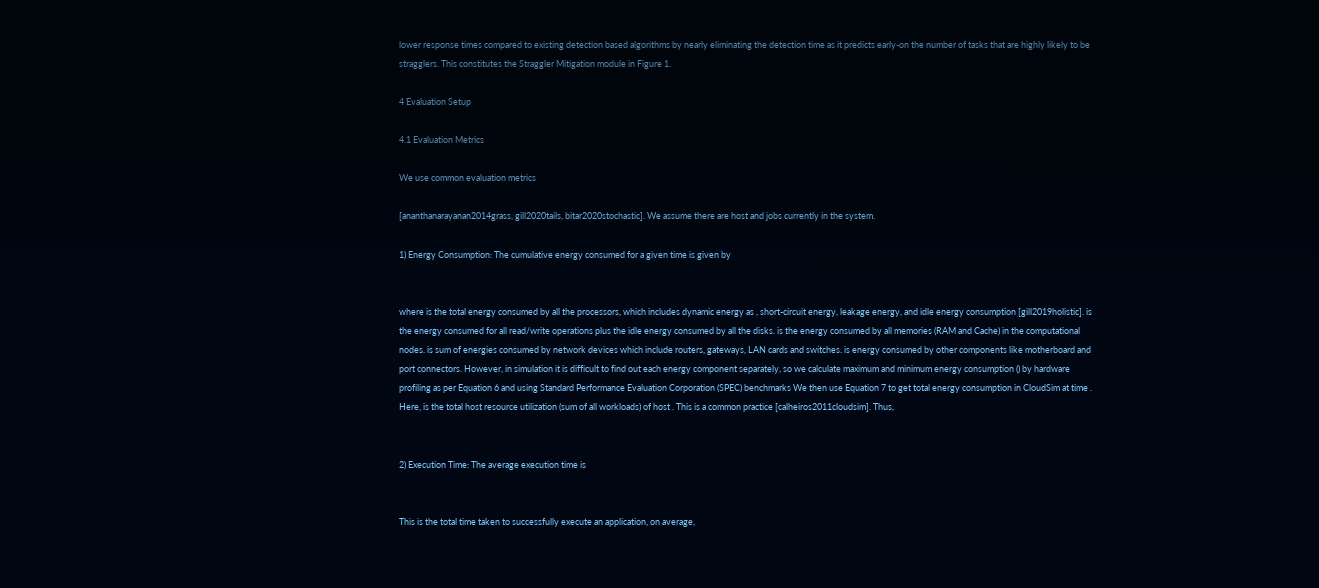lower response times compared to existing detection based algorithms by nearly eliminating the detection time as it predicts early-on the number of tasks that are highly likely to be stragglers. This constitutes the Straggler Mitigation module in Figure 1.

4 Evaluation Setup

4.1 Evaluation Metrics

We use common evaluation metrics

[ananthanarayanan2014grass, gill2020tails, bitar2020stochastic]. We assume there are host and jobs currently in the system.

1) Energy Consumption: The cumulative energy consumed for a given time is given by


where is the total energy consumed by all the processors, which includes dynamic energy as , short-circuit energy, leakage energy, and idle energy consumption [gill2019holistic]. is the energy consumed for all read/write operations plus the idle energy consumed by all the disks. is the energy consumed by all memories (RAM and Cache) in the computational nodes. is sum of energies consumed by network devices which include routers, gateways, LAN cards and switches. is energy consumed by other components like motherboard and port connectors. However, in simulation it is difficult to find out each energy component separately, so we calculate maximum and minimum energy consumption () by hardware profiling as per Equation 6 and using Standard Performance Evaluation Corporation (SPEC) benchmarks We then use Equation 7 to get total energy consumption in CloudSim at time . Here, is the total host resource utilization (sum of all workloads) of host . This is a common practice [calheiros2011cloudsim]. Thus,


2) Execution Time: The average execution time is


This is the total time taken to successfully execute an application, on average,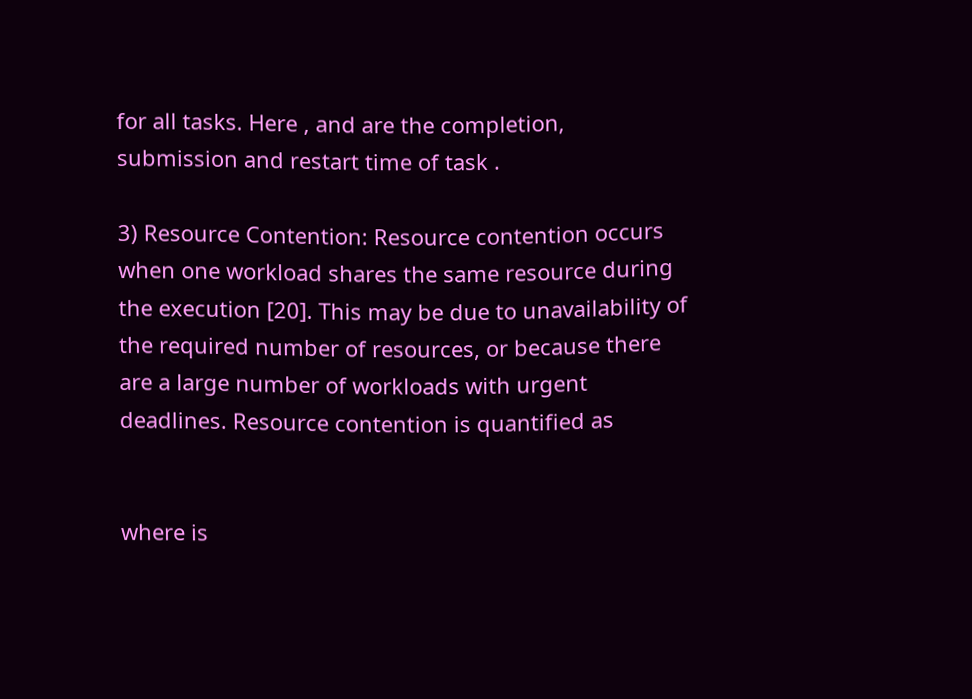for all tasks. Here , and are the completion, submission and restart time of task .

3) Resource Contention: Resource contention occurs when one workload shares the same resource during the execution [20]. This may be due to unavailability of the required number of resources, or because there are a large number of workloads with urgent deadlines. Resource contention is quantified as


where is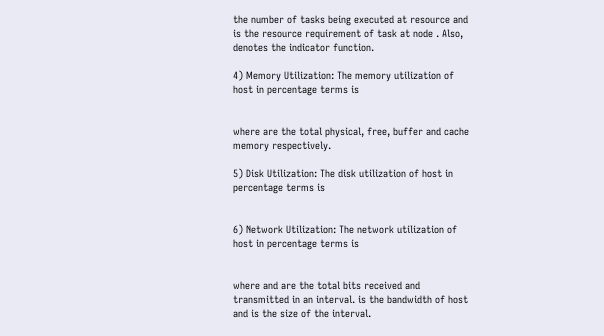the number of tasks being executed at resource and is the resource requirement of task at node . Also, denotes the indicator function.

4) Memory Utilization: The memory utilization of host in percentage terms is


where are the total physical, free, buffer and cache memory respectively.

5) Disk Utilization: The disk utilization of host in percentage terms is


6) Network Utilization: The network utilization of host in percentage terms is


where and are the total bits received and transmitted in an interval. is the bandwidth of host and is the size of the interval.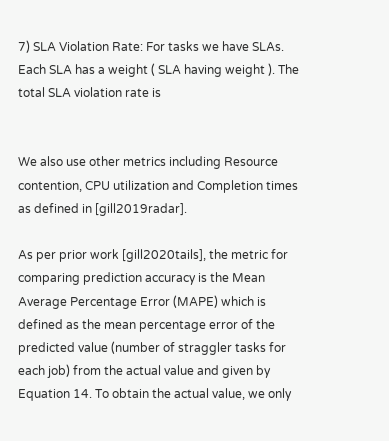7) SLA Violation Rate: For tasks we have SLAs. Each SLA has a weight ( SLA having weight ). The total SLA violation rate is


We also use other metrics including Resource contention, CPU utilization and Completion times as defined in [gill2019radar].

As per prior work [gill2020tails], the metric for comparing prediction accuracy is the Mean Average Percentage Error (MAPE) which is defined as the mean percentage error of the predicted value (number of straggler tasks for each job) from the actual value and given by Equation 14. To obtain the actual value, we only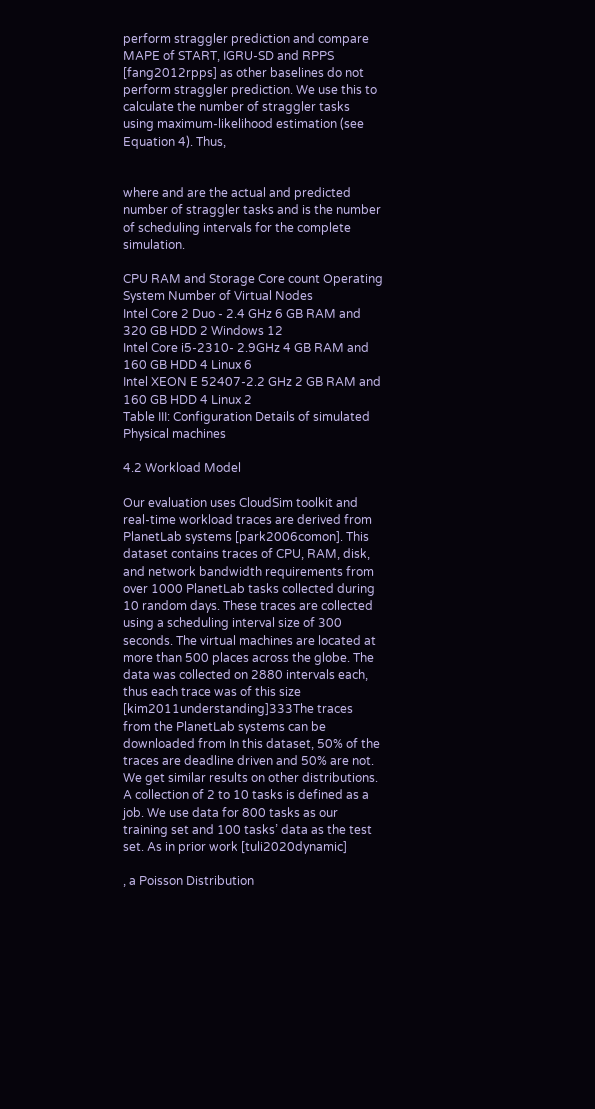perform straggler prediction and compare MAPE of START, IGRU-SD and RPPS [fang2012rpps] as other baselines do not perform straggler prediction. We use this to calculate the number of straggler tasks using maximum-likelihood estimation (see Equation 4). Thus,


where and are the actual and predicted number of straggler tasks and is the number of scheduling intervals for the complete simulation.

CPU RAM and Storage Core count Operating System Number of Virtual Nodes
Intel Core 2 Duo - 2.4 GHz 6 GB RAM and 320 GB HDD 2 Windows 12
Intel Core i5-2310- 2.9GHz 4 GB RAM and 160 GB HDD 4 Linux 6
Intel XEON E 52407-2.2 GHz 2 GB RAM and 160 GB HDD 4 Linux 2
Table III: Configuration Details of simulated Physical machines

4.2 Workload Model

Our evaluation uses CloudSim toolkit and real-time workload traces are derived from PlanetLab systems [park2006comon]. This dataset contains traces of CPU, RAM, disk, and network bandwidth requirements from over 1000 PlanetLab tasks collected during 10 random days. These traces are collected using a scheduling interval size of 300 seconds. The virtual machines are located at more than 500 places across the globe. The data was collected on 2880 intervals each, thus each trace was of this size [kim2011understanding]333The traces from the PlanetLab systems can be downloaded from In this dataset, 50% of the traces are deadline driven and 50% are not. We get similar results on other distributions. A collection of 2 to 10 tasks is defined as a job. We use data for 800 tasks as our training set and 100 tasks’ data as the test set. As in prior work [tuli2020dynamic]

, a Poisson Distribution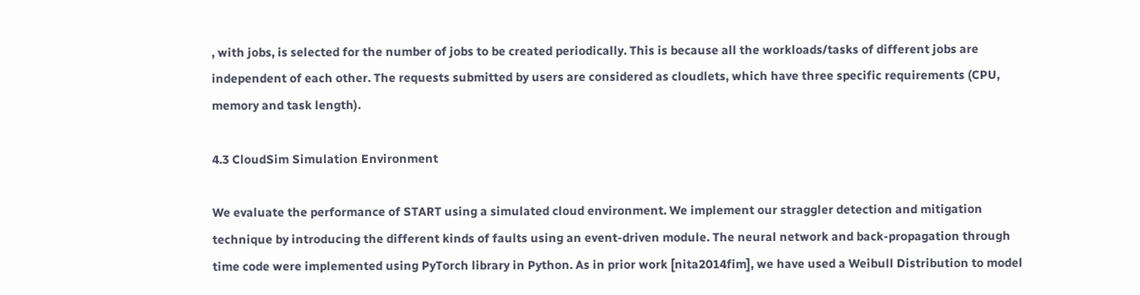, with jobs, is selected for the number of jobs to be created periodically. This is because all the workloads/tasks of different jobs are independent of each other. The requests submitted by users are considered as cloudlets, which have three specific requirements (CPU, memory and task length).

4.3 CloudSim Simulation Environment

We evaluate the performance of START using a simulated cloud environment. We implement our straggler detection and mitigation technique by introducing the different kinds of faults using an event-driven module. The neural network and back-propagation through time code were implemented using PyTorch library in Python. As in prior work [nita2014fim], we have used a Weibull Distribution to model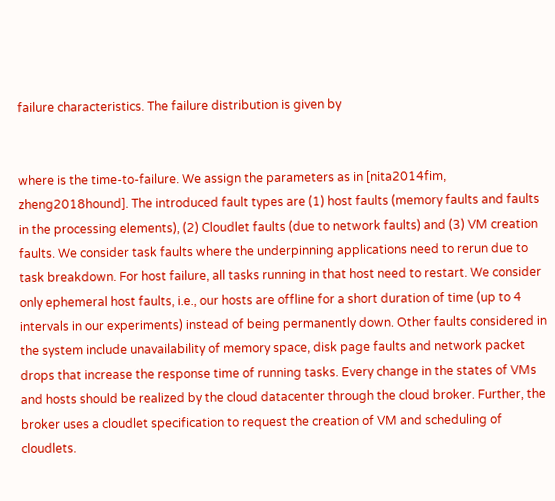failure characteristics. The failure distribution is given by


where is the time-to-failure. We assign the parameters as in [nita2014fim, zheng2018hound]. The introduced fault types are (1) host faults (memory faults and faults in the processing elements), (2) Cloudlet faults (due to network faults) and (3) VM creation faults. We consider task faults where the underpinning applications need to rerun due to task breakdown. For host failure, all tasks running in that host need to restart. We consider only ephemeral host faults, i.e., our hosts are offline for a short duration of time (up to 4 intervals in our experiments) instead of being permanently down. Other faults considered in the system include unavailability of memory space, disk page faults and network packet drops that increase the response time of running tasks. Every change in the states of VMs and hosts should be realized by the cloud datacenter through the cloud broker. Further, the broker uses a cloudlet specification to request the creation of VM and scheduling of cloudlets.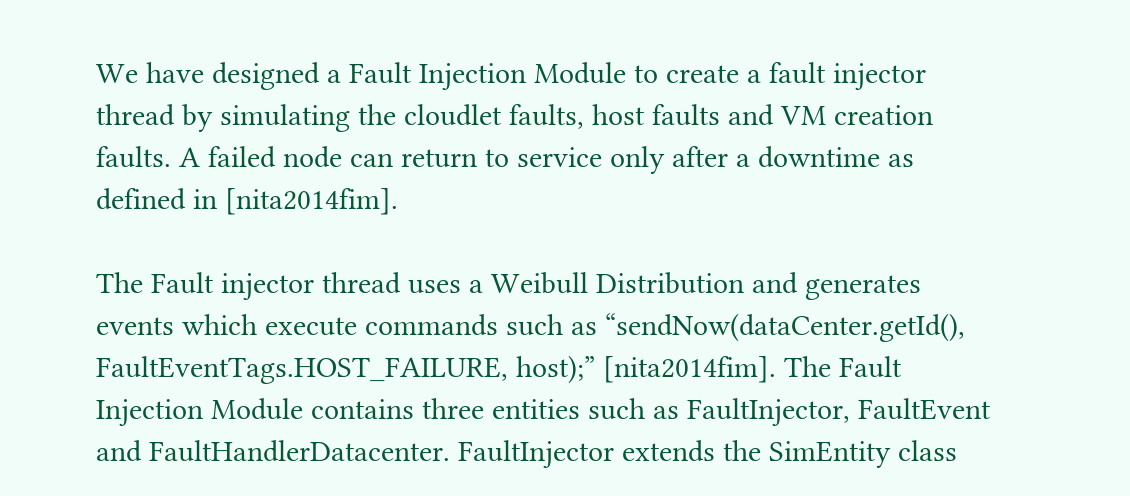We have designed a Fault Injection Module to create a fault injector thread by simulating the cloudlet faults, host faults and VM creation faults. A failed node can return to service only after a downtime as defined in [nita2014fim].

The Fault injector thread uses a Weibull Distribution and generates events which execute commands such as “sendNow(dataCenter.getId(), FaultEventTags.HOST_FAILURE, host);” [nita2014fim]. The Fault Injection Module contains three entities such as FaultInjector, FaultEvent and FaultHandlerDatacenter. FaultInjector extends the SimEntity class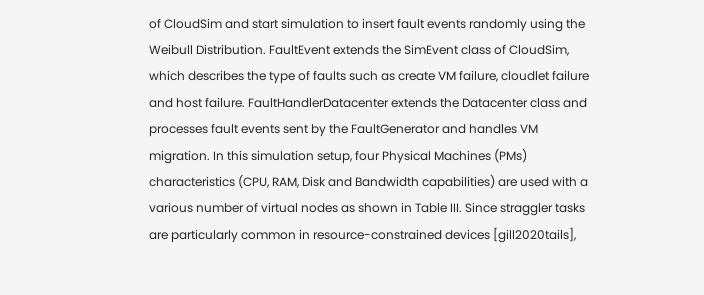of CloudSim and start simulation to insert fault events randomly using the Weibull Distribution. FaultEvent extends the SimEvent class of CloudSim, which describes the type of faults such as create VM failure, cloudlet failure and host failure. FaultHandlerDatacenter extends the Datacenter class and processes fault events sent by the FaultGenerator and handles VM migration. In this simulation setup, four Physical Machines (PMs) characteristics (CPU, RAM, Disk and Bandwidth capabilities) are used with a various number of virtual nodes as shown in Table III. Since straggler tasks are particularly common in resource-constrained devices [gill2020tails],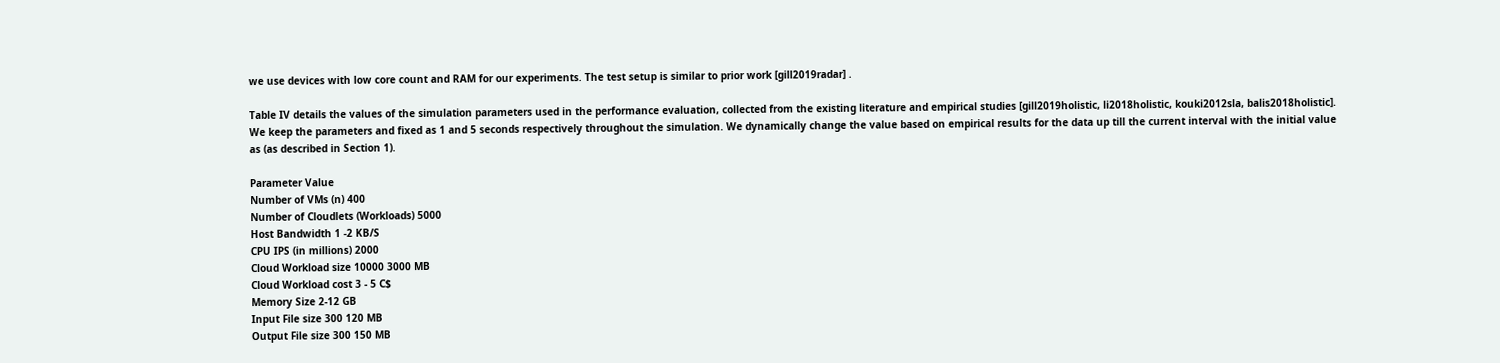we use devices with low core count and RAM for our experiments. The test setup is similar to prior work [gill2019radar] .

Table IV details the values of the simulation parameters used in the performance evaluation, collected from the existing literature and empirical studies [gill2019holistic, li2018holistic, kouki2012sla, balis2018holistic]. We keep the parameters and fixed as 1 and 5 seconds respectively throughout the simulation. We dynamically change the value based on empirical results for the data up till the current interval with the initial value as (as described in Section 1).

Parameter Value
Number of VMs (n) 400
Number of Cloudlets (Workloads) 5000
Host Bandwidth 1 -2 KB/S
CPU IPS (in millions) 2000
Cloud Workload size 10000 3000 MB
Cloud Workload cost 3 - 5 C$
Memory Size 2-12 GB
Input File size 300 120 MB
Output File size 300 150 MB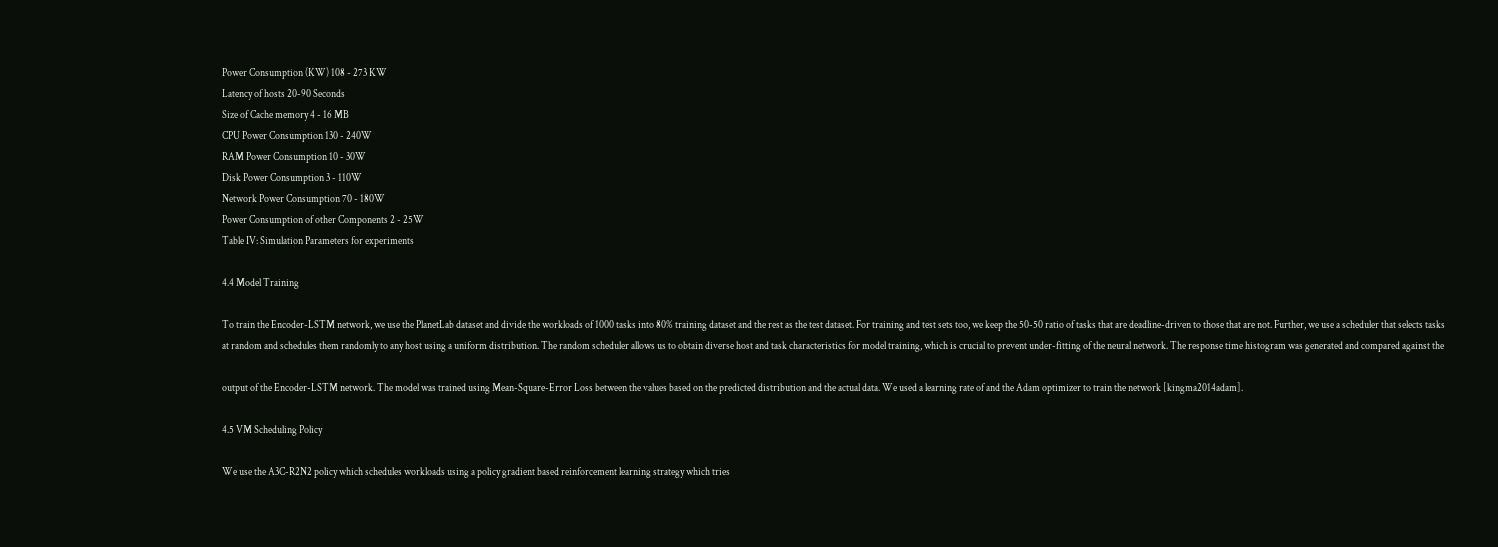Power Consumption (KW) 108 - 273 KW
Latency of hosts 20-90 Seconds
Size of Cache memory 4 - 16 MB
CPU Power Consumption 130 - 240W
RAM Power Consumption 10 - 30W
Disk Power Consumption 3 - 110W
Network Power Consumption 70 - 180W
Power Consumption of other Components 2 - 25W
Table IV: Simulation Parameters for experiments

4.4 Model Training

To train the Encoder-LSTM network, we use the PlanetLab dataset and divide the workloads of 1000 tasks into 80% training dataset and the rest as the test dataset. For training and test sets too, we keep the 50-50 ratio of tasks that are deadline-driven to those that are not. Further, we use a scheduler that selects tasks at random and schedules them randomly to any host using a uniform distribution. The random scheduler allows us to obtain diverse host and task characteristics for model training, which is crucial to prevent under-fitting of the neural network. The response time histogram was generated and compared against the

output of the Encoder-LSTM network. The model was trained using Mean-Square-Error Loss between the values based on the predicted distribution and the actual data. We used a learning rate of and the Adam optimizer to train the network [kingma2014adam].

4.5 VM Scheduling Policy

We use the A3C-R2N2 policy which schedules workloads using a policy gradient based reinforcement learning strategy which tries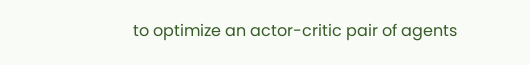to optimize an actor-critic pair of agents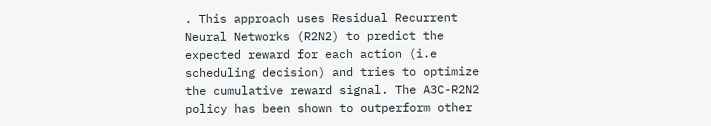. This approach uses Residual Recurrent Neural Networks (R2N2) to predict the expected reward for each action (i.e scheduling decision) and tries to optimize the cumulative reward signal. The A3C-R2N2 policy has been shown to outperform other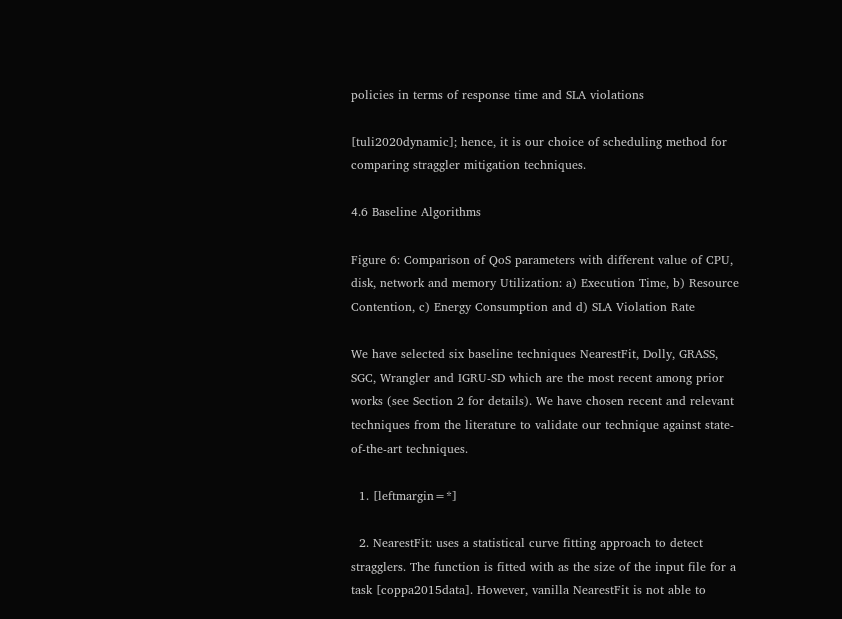policies in terms of response time and SLA violations

[tuli2020dynamic]; hence, it is our choice of scheduling method for comparing straggler mitigation techniques.

4.6 Baseline Algorithms

Figure 6: Comparison of QoS parameters with different value of CPU, disk, network and memory Utilization: a) Execution Time, b) Resource Contention, c) Energy Consumption and d) SLA Violation Rate

We have selected six baseline techniques NearestFit, Dolly, GRASS, SGC, Wrangler and IGRU-SD which are the most recent among prior works (see Section 2 for details). We have chosen recent and relevant techniques from the literature to validate our technique against state-of-the-art techniques.

  1. [leftmargin=*]

  2. NearestFit: uses a statistical curve fitting approach to detect stragglers. The function is fitted with as the size of the input file for a task [coppa2015data]. However, vanilla NearestFit is not able to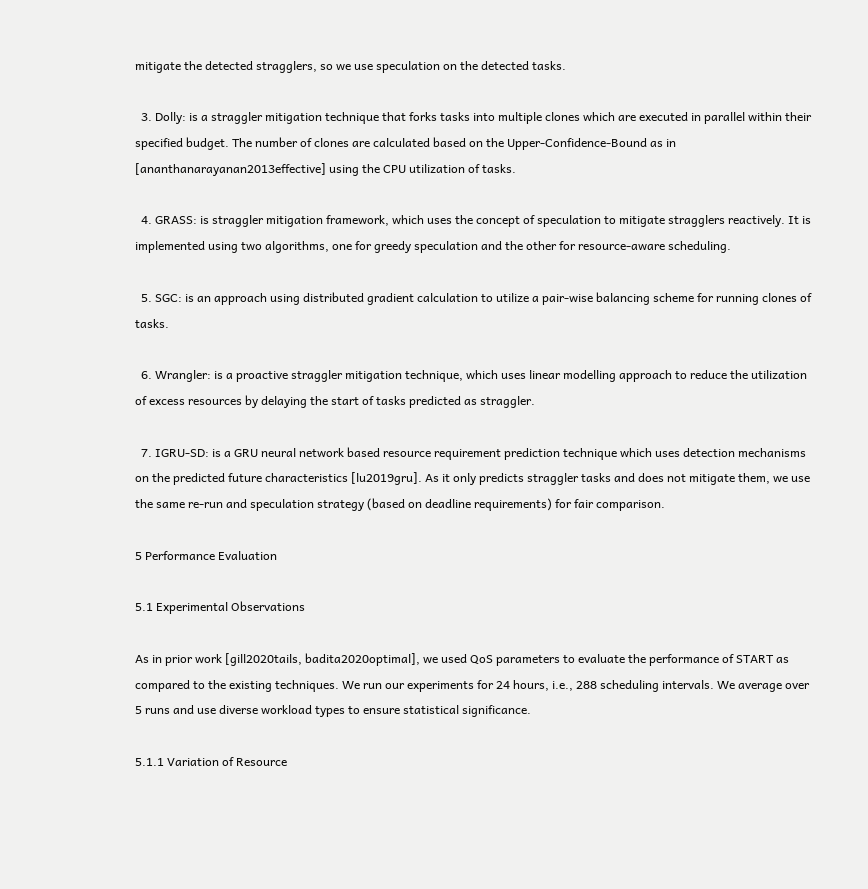mitigate the detected stragglers, so we use speculation on the detected tasks.

  3. Dolly: is a straggler mitigation technique that forks tasks into multiple clones which are executed in parallel within their specified budget. The number of clones are calculated based on the Upper-Confidence-Bound as in [ananthanarayanan2013effective] using the CPU utilization of tasks.

  4. GRASS: is straggler mitigation framework, which uses the concept of speculation to mitigate stragglers reactively. It is implemented using two algorithms, one for greedy speculation and the other for resource-aware scheduling.

  5. SGC: is an approach using distributed gradient calculation to utilize a pair-wise balancing scheme for running clones of tasks.

  6. Wrangler: is a proactive straggler mitigation technique, which uses linear modelling approach to reduce the utilization of excess resources by delaying the start of tasks predicted as straggler.

  7. IGRU-SD: is a GRU neural network based resource requirement prediction technique which uses detection mechanisms on the predicted future characteristics [lu2019gru]. As it only predicts straggler tasks and does not mitigate them, we use the same re-run and speculation strategy (based on deadline requirements) for fair comparison.

5 Performance Evaluation

5.1 Experimental Observations

As in prior work [gill2020tails, badita2020optimal], we used QoS parameters to evaluate the performance of START as compared to the existing techniques. We run our experiments for 24 hours, i.e., 288 scheduling intervals. We average over 5 runs and use diverse workload types to ensure statistical significance.

5.1.1 Variation of Resource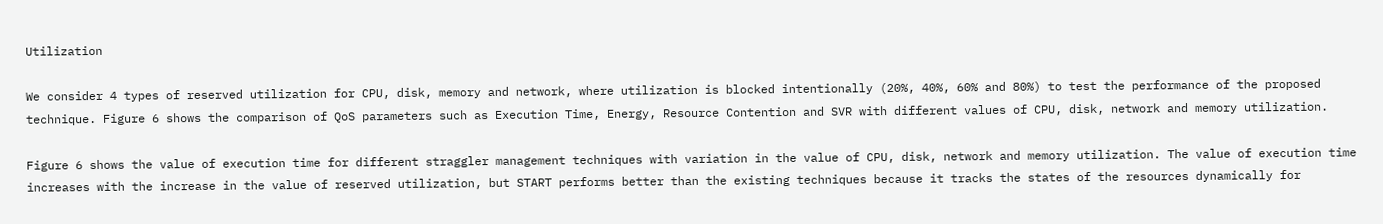Utilization

We consider 4 types of reserved utilization for CPU, disk, memory and network, where utilization is blocked intentionally (20%, 40%, 60% and 80%) to test the performance of the proposed technique. Figure 6 shows the comparison of QoS parameters such as Execution Time, Energy, Resource Contention and SVR with different values of CPU, disk, network and memory utilization.

Figure 6 shows the value of execution time for different straggler management techniques with variation in the value of CPU, disk, network and memory utilization. The value of execution time increases with the increase in the value of reserved utilization, but START performs better than the existing techniques because it tracks the states of the resources dynamically for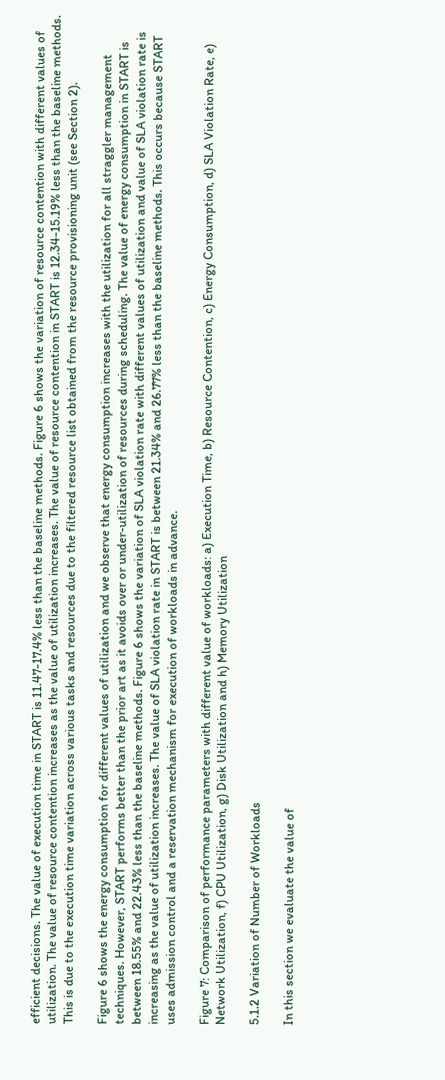efficient decisions. The value of execution time in START is 11.47-17.4% less than the baseline methods. Figure 6 shows the variation of resource contention with different values of utilization. The value of resource contention increases as the value of utilization increases. The value of resource contention in START is 12.34-15.19% less than the baseline methods. This is due to the execution time variation across various tasks and resources due to the filtered resource list obtained from the resource provisioning unit (see Section 2).

Figure 6 shows the energy consumption for different values of utilization and we observe that energy consumption increases with the utilization for all straggler management techniques. However, START performs better than the prior art as it avoids over or under-utilization of resources during scheduling. The value of energy consumption in START is between 18.55% and 22.43% less than the baseline methods. Figure 6 shows the variation of SLA violation rate with different values of utilization and value of SLA violation rate is increasing as the value of utilization increases. The value of SLA violation rate in START is between 21.34% and 26.77% less than the baseline methods. This occurs because START uses admission control and a reservation mechanism for execution of workloads in advance.

Figure 7: Comparison of performance parameters with different value of workloads: a) Execution Time, b) Resource Contention, c) Energy Consumption, d) SLA Violation Rate, e) Network Utilization, f) CPU Utilization, g) Disk Utilization and h) Memory Utilization

5.1.2 Variation of Number of Workloads

In this section we evaluate the value of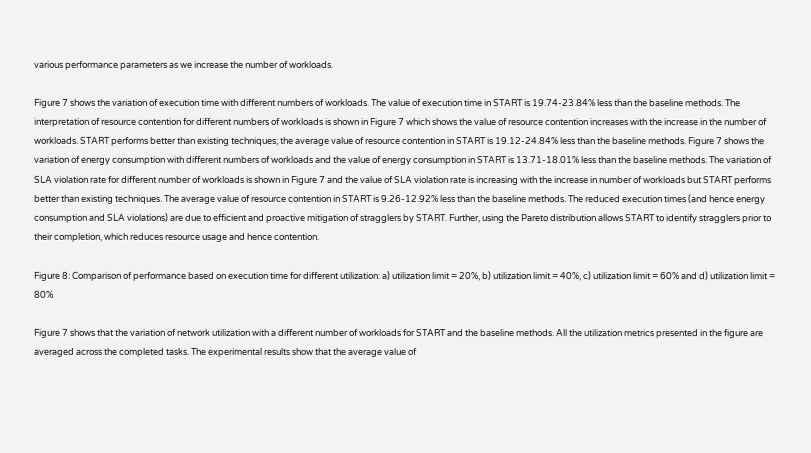various performance parameters as we increase the number of workloads.

Figure 7 shows the variation of execution time with different numbers of workloads. The value of execution time in START is 19.74-23.84% less than the baseline methods. The interpretation of resource contention for different numbers of workloads is shown in Figure 7 which shows the value of resource contention increases with the increase in the number of workloads. START performs better than existing techniques; the average value of resource contention in START is 19.12-24.84% less than the baseline methods. Figure 7 shows the variation of energy consumption with different numbers of workloads and the value of energy consumption in START is 13.71-18.01% less than the baseline methods. The variation of SLA violation rate for different number of workloads is shown in Figure 7 and the value of SLA violation rate is increasing with the increase in number of workloads but START performs better than existing techniques. The average value of resource contention in START is 9.26-12.92% less than the baseline methods. The reduced execution times (and hence energy consumption and SLA violations) are due to efficient and proactive mitigation of stragglers by START. Further, using the Pareto distribution allows START to identify stragglers prior to their completion, which reduces resource usage and hence contention.

Figure 8: Comparison of performance based on execution time for different utilization: a) utilization limit = 20%, b) utilization limit = 40%, c) utilization limit = 60% and d) utilization limit = 80%

Figure 7 shows that the variation of network utilization with a different number of workloads for START and the baseline methods. All the utilization metrics presented in the figure are averaged across the completed tasks. The experimental results show that the average value of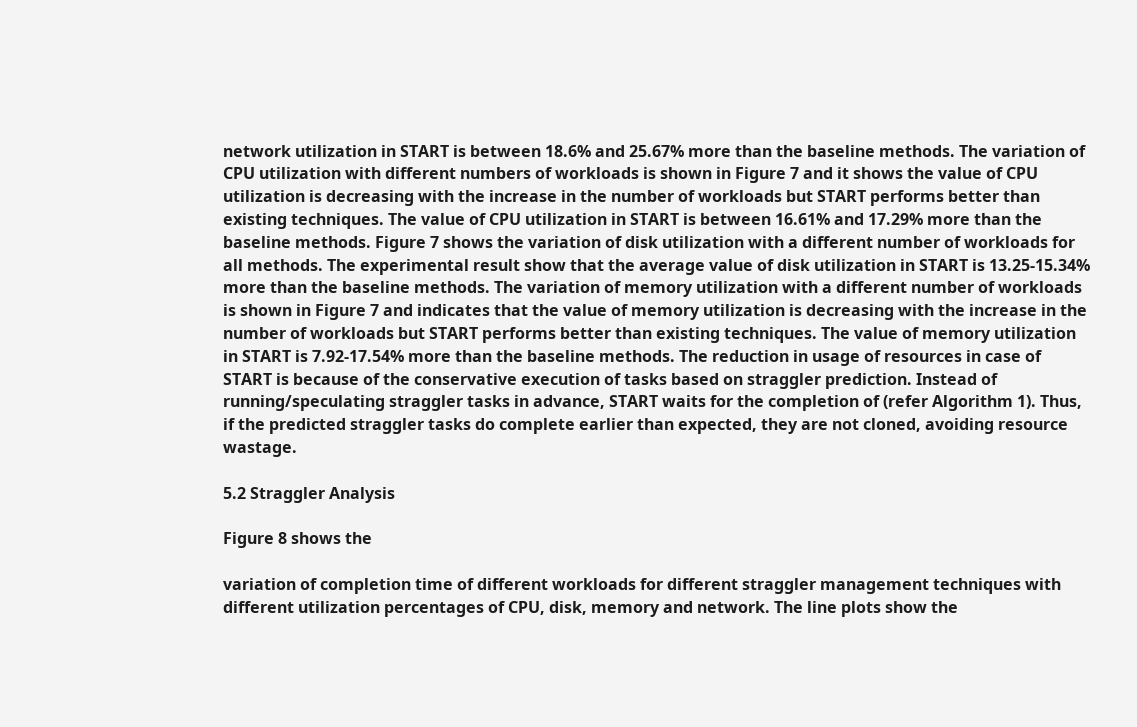network utilization in START is between 18.6% and 25.67% more than the baseline methods. The variation of CPU utilization with different numbers of workloads is shown in Figure 7 and it shows the value of CPU utilization is decreasing with the increase in the number of workloads but START performs better than existing techniques. The value of CPU utilization in START is between 16.61% and 17.29% more than the baseline methods. Figure 7 shows the variation of disk utilization with a different number of workloads for all methods. The experimental result show that the average value of disk utilization in START is 13.25-15.34% more than the baseline methods. The variation of memory utilization with a different number of workloads is shown in Figure 7 and indicates that the value of memory utilization is decreasing with the increase in the number of workloads but START performs better than existing techniques. The value of memory utilization in START is 7.92-17.54% more than the baseline methods. The reduction in usage of resources in case of START is because of the conservative execution of tasks based on straggler prediction. Instead of running/speculating straggler tasks in advance, START waits for the completion of (refer Algorithm 1). Thus, if the predicted straggler tasks do complete earlier than expected, they are not cloned, avoiding resource wastage.

5.2 Straggler Analysis

Figure 8 shows the

variation of completion time of different workloads for different straggler management techniques with different utilization percentages of CPU, disk, memory and network. The line plots show the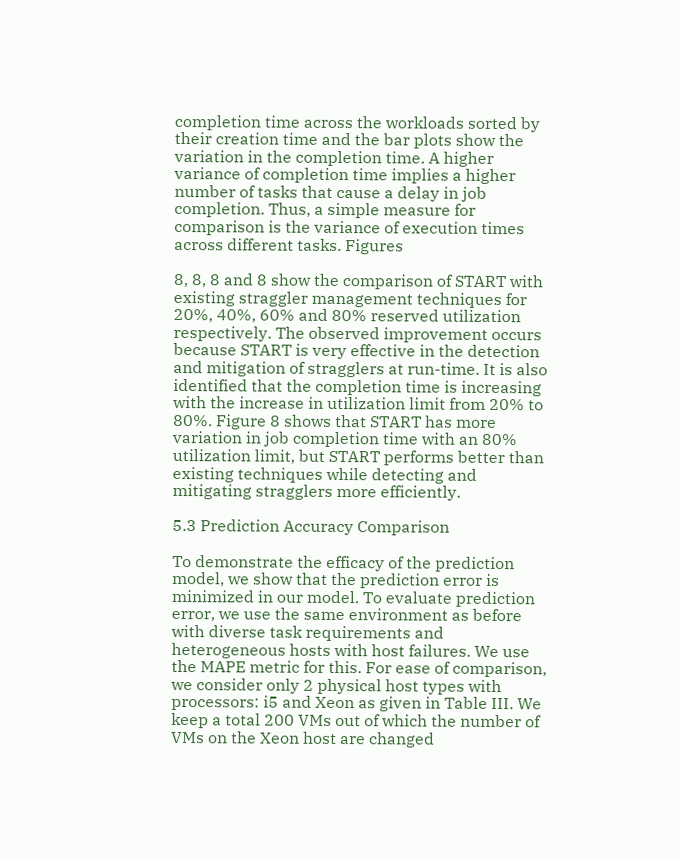completion time across the workloads sorted by their creation time and the bar plots show the variation in the completion time. A higher variance of completion time implies a higher number of tasks that cause a delay in job completion. Thus, a simple measure for comparison is the variance of execution times across different tasks. Figures

8, 8, 8 and 8 show the comparison of START with existing straggler management techniques for 20%, 40%, 60% and 80% reserved utilization respectively. The observed improvement occurs because START is very effective in the detection and mitigation of stragglers at run-time. It is also identified that the completion time is increasing with the increase in utilization limit from 20% to 80%. Figure 8 shows that START has more variation in job completion time with an 80% utilization limit, but START performs better than existing techniques while detecting and mitigating stragglers more efficiently.

5.3 Prediction Accuracy Comparison

To demonstrate the efficacy of the prediction model, we show that the prediction error is minimized in our model. To evaluate prediction error, we use the same environment as before with diverse task requirements and heterogeneous hosts with host failures. We use the MAPE metric for this. For ease of comparison, we consider only 2 physical host types with processors: i5 and Xeon as given in Table III. We keep a total 200 VMs out of which the number of VMs on the Xeon host are changed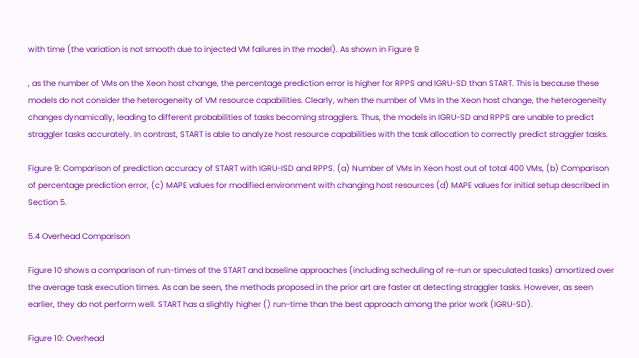with time (the variation is not smooth due to injected VM failures in the model). As shown in Figure 9

, as the number of VMs on the Xeon host change, the percentage prediction error is higher for RPPS and IGRU-SD than START. This is because these models do not consider the heterogeneity of VM resource capabilities. Clearly, when the number of VMs in the Xeon host change, the heterogeneity changes dynamically, leading to different probabilities of tasks becoming stragglers. Thus, the models in IGRU-SD and RPPS are unable to predict straggler tasks accurately. In contrast, START is able to analyze host resource capabilities with the task allocation to correctly predict straggler tasks.

Figure 9: Comparison of prediction accuracy of START with IGRU-ISD and RPPS. (a) Number of VMs in Xeon host out of total 400 VMs, (b) Comparison of percentage prediction error, (c) MAPE values for modified environment with changing host resources (d) MAPE values for initial setup described in Section 5.

5.4 Overhead Comparison

Figure 10 shows a comparison of run-times of the START and baseline approaches (including scheduling of re-run or speculated tasks) amortized over the average task execution times. As can be seen, the methods proposed in the prior art are faster at detecting straggler tasks. However, as seen earlier, they do not perform well. START has a slightly higher () run-time than the best approach among the prior work (IGRU-SD).

Figure 10: Overhead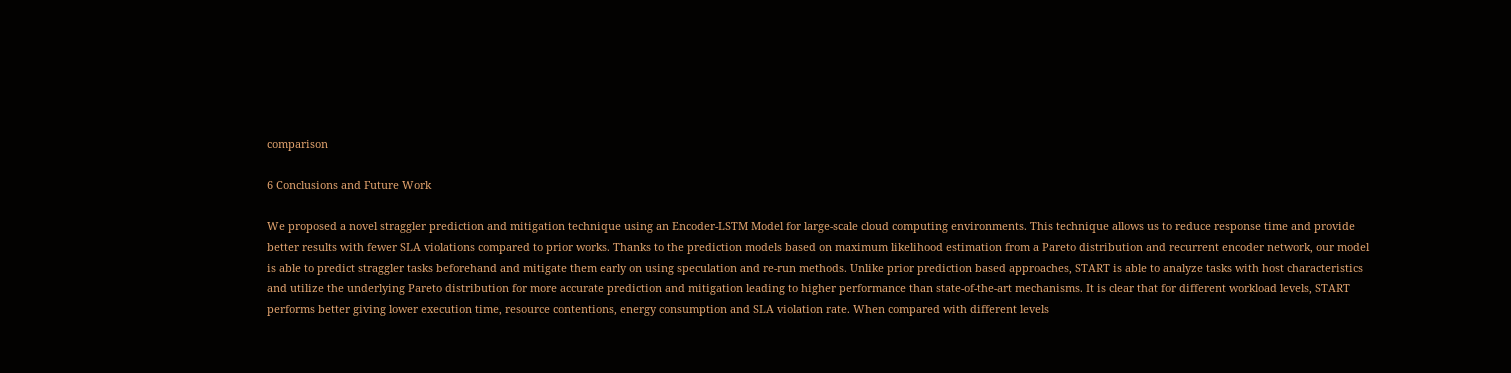comparison

6 Conclusions and Future Work

We proposed a novel straggler prediction and mitigation technique using an Encoder-LSTM Model for large-scale cloud computing environments. This technique allows us to reduce response time and provide better results with fewer SLA violations compared to prior works. Thanks to the prediction models based on maximum likelihood estimation from a Pareto distribution and recurrent encoder network, our model is able to predict straggler tasks beforehand and mitigate them early on using speculation and re-run methods. Unlike prior prediction based approaches, START is able to analyze tasks with host characteristics and utilize the underlying Pareto distribution for more accurate prediction and mitigation leading to higher performance than state-of-the-art mechanisms. It is clear that for different workload levels, START performs better giving lower execution time, resource contentions, energy consumption and SLA violation rate. When compared with different levels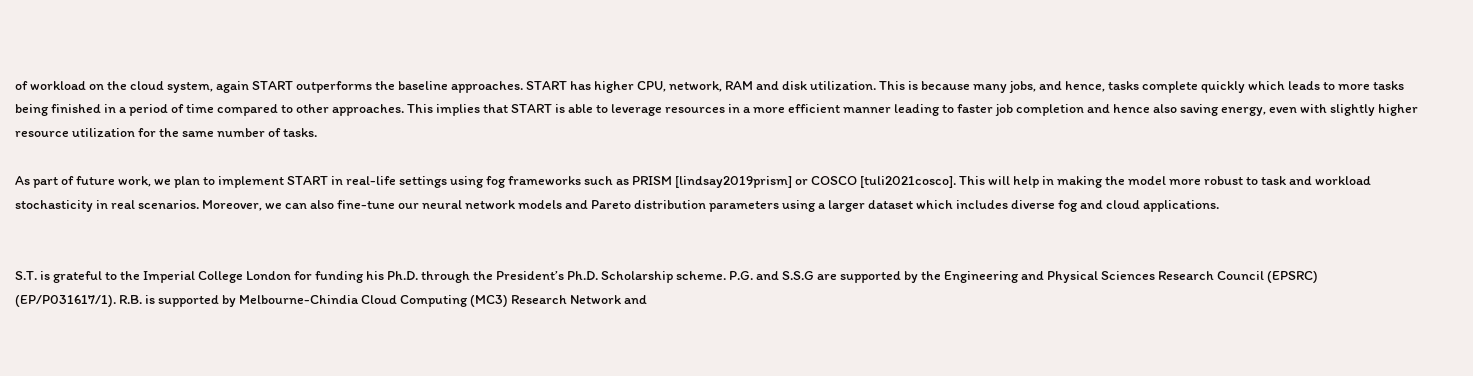of workload on the cloud system, again START outperforms the baseline approaches. START has higher CPU, network, RAM and disk utilization. This is because many jobs, and hence, tasks complete quickly which leads to more tasks being finished in a period of time compared to other approaches. This implies that START is able to leverage resources in a more efficient manner leading to faster job completion and hence also saving energy, even with slightly higher resource utilization for the same number of tasks.

As part of future work, we plan to implement START in real-life settings using fog frameworks such as PRISM [lindsay2019prism] or COSCO [tuli2021cosco]. This will help in making the model more robust to task and workload stochasticity in real scenarios. Moreover, we can also fine-tune our neural network models and Pareto distribution parameters using a larger dataset which includes diverse fog and cloud applications.


S.T. is grateful to the Imperial College London for funding his Ph.D. through the President’s Ph.D. Scholarship scheme. P.G. and S.S.G are supported by the Engineering and Physical Sciences Research Council (EPSRC) (EP/P031617/1). R.B. is supported by Melbourne-Chindia Cloud Computing (MC3) Research Network and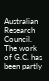Australian Research Council. The work of G.C. has been partly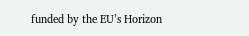funded by the EU’s Horizon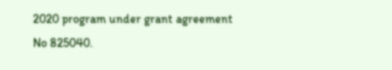2020 program under grant agreement No 825040.